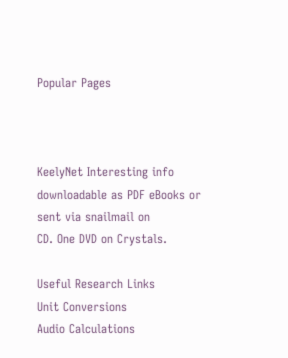Popular Pages



KeelyNet Interesting info downloadable as PDF eBooks or sent via snailmail on
CD. One DVD on Crystals.

Useful Research Links
Unit Conversions
Audio Calculations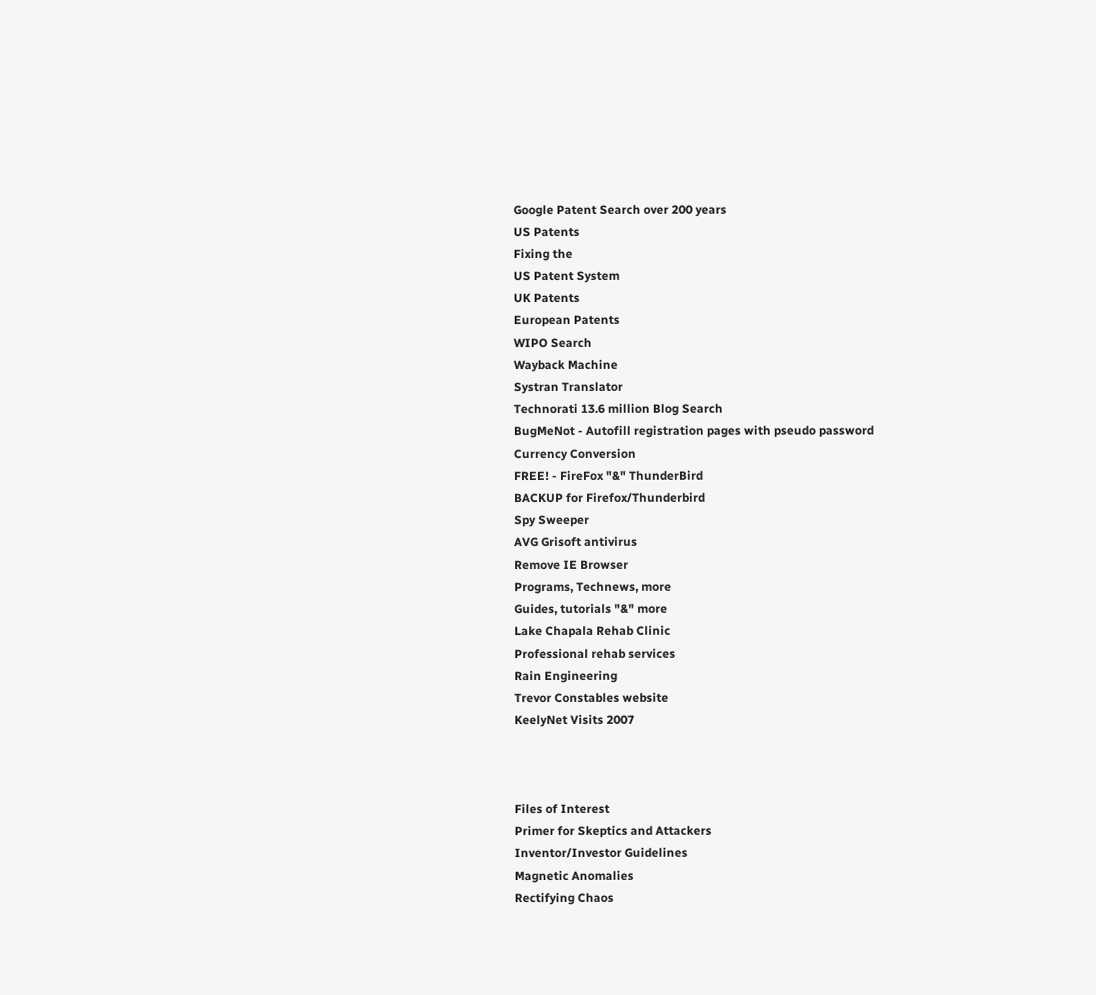Google Patent Search over 200 years
US Patents
Fixing the
US Patent System
UK Patents
European Patents
WIPO Search
Wayback Machine
Systran Translator
Technorati 13.6 million Blog Search
BugMeNot - Autofill registration pages with pseudo password
Currency Conversion
FREE! - FireFox "&" ThunderBird
BACKUP for Firefox/Thunderbird
Spy Sweeper
AVG Grisoft antivirus
Remove IE Browser
Programs, Technews, more
Guides, tutorials "&" more
Lake Chapala Rehab Clinic
Professional rehab services
Rain Engineering
Trevor Constables website
KeelyNet Visits 2007



Files of Interest
Primer for Skeptics and Attackers
Inventor/Investor Guidelines
Magnetic Anomalies
Rectifying Chaos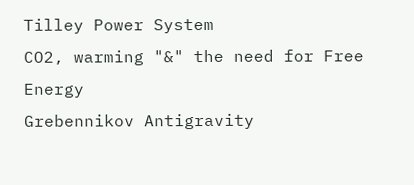Tilley Power System
CO2, warming "&" the need for Free Energy
Grebennikov Antigravity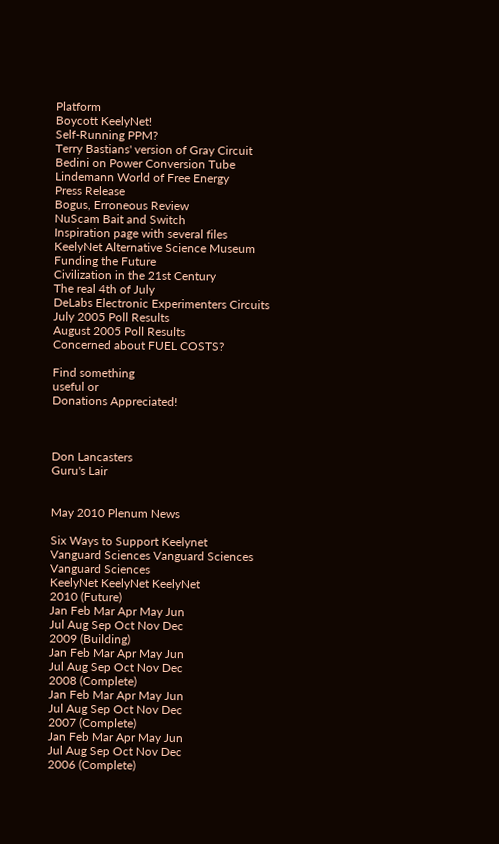Platform
Boycott KeelyNet!
Self-Running PPM?
Terry Bastians' version of Gray Circuit
Bedini on Power Conversion Tube
Lindemann World of Free Energy
Press Release
Bogus, Erroneous Review
NuScam Bait and Switch
Inspiration page with several files
KeelyNet Alternative Science Museum
Funding the Future
Civilization in the 21st Century
The real 4th of July
DeLabs Electronic Experimenters Circuits
July 2005 Poll Results
August 2005 Poll Results
Concerned about FUEL COSTS?

Find something
useful or
Donations Appreciated!



Don Lancasters
Guru's Lair


May 2010 Plenum News

Six Ways to Support Keelynet
Vanguard Sciences Vanguard Sciences Vanguard Sciences
KeelyNet KeelyNet KeelyNet
2010 (Future)
Jan Feb Mar Apr May Jun
Jul Aug Sep Oct Nov Dec
2009 (Building)
Jan Feb Mar Apr May Jun
Jul Aug Sep Oct Nov Dec
2008 (Complete)
Jan Feb Mar Apr May Jun
Jul Aug Sep Oct Nov Dec
2007 (Complete)
Jan Feb Mar Apr May Jun
Jul Aug Sep Oct Nov Dec
2006 (Complete)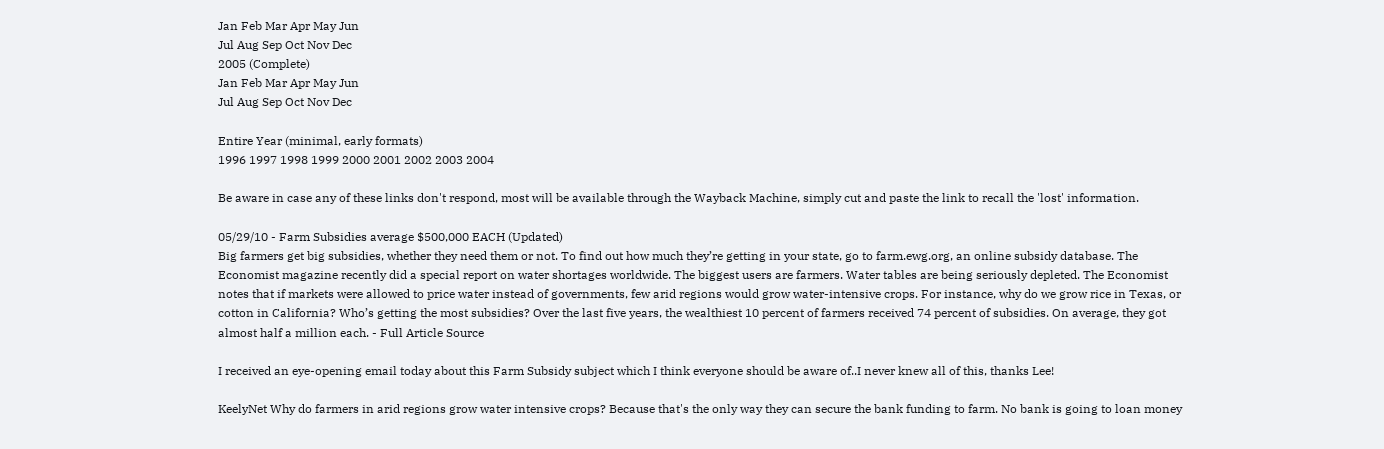Jan Feb Mar Apr May Jun
Jul Aug Sep Oct Nov Dec
2005 (Complete)
Jan Feb Mar Apr May Jun
Jul Aug Sep Oct Nov Dec

Entire Year (minimal, early formats)
1996 1997 1998 1999 2000 2001 2002 2003 2004

Be aware in case any of these links don't respond, most will be available through the Wayback Machine, simply cut and paste the link to recall the 'lost' information.

05/29/10 - Farm Subsidies average $500,000 EACH (Updated)
Big farmers get big subsidies, whether they need them or not. To find out how much they’re getting in your state, go to farm.ewg.org, an online subsidy database. The Economist magazine recently did a special report on water shortages worldwide. The biggest users are farmers. Water tables are being seriously depleted. The Economist notes that if markets were allowed to price water instead of governments, few arid regions would grow water-intensive crops. For instance, why do we grow rice in Texas, or cotton in California? Who’s getting the most subsidies? Over the last five years, the wealthiest 10 percent of farmers received 74 percent of subsidies. On average, they got almost half a million each. - Full Article Source

I received an eye-opening email today about this Farm Subsidy subject which I think everyone should be aware of..I never knew all of this, thanks Lee!

KeelyNet Why do farmers in arid regions grow water intensive crops? Because that's the only way they can secure the bank funding to farm. No bank is going to loan money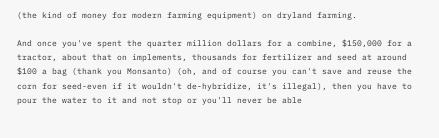(the kind of money for modern farming equipment) on dryland farming.

And once you've spent the quarter million dollars for a combine, $150,000 for a tractor, about that on implements, thousands for fertilizer and seed at around $100 a bag (thank you Monsanto) (oh, and of course you can't save and reuse the corn for seed-even if it wouldn't de-hybridize, it's illegal), then you have to pour the water to it and not stop or you'll never be able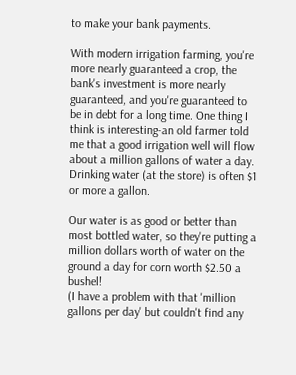to make your bank payments.

With modern irrigation farming, you're more nearly guaranteed a crop, the bank's investment is more nearly guaranteed, and you're guaranteed to be in debt for a long time. One thing I think is interesting-an old farmer told me that a good irrigation well will flow about a million gallons of water a day. Drinking water (at the store) is often $1 or more a gallon.

Our water is as good or better than most bottled water, so they're putting a million dollars worth of water on the ground a day for corn worth $2.50 a bushel!
(I have a problem with that 'million gallons per day' but couldn't find any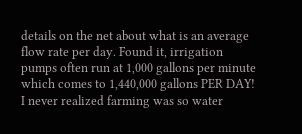details on the net about what is an average flow rate per day. Found it, irrigation pumps often run at 1,000 gallons per minute which comes to 1,440,000 gallons PER DAY! I never realized farming was so water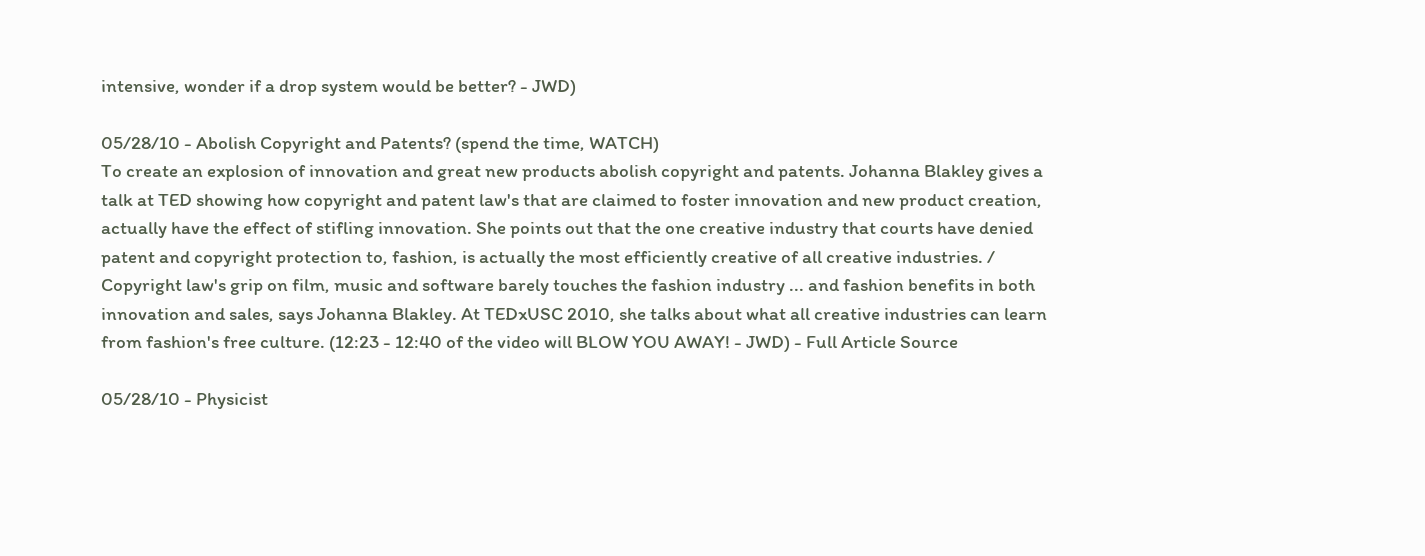intensive, wonder if a drop system would be better? - JWD)

05/28/10 - Abolish Copyright and Patents? (spend the time, WATCH)
To create an explosion of innovation and great new products abolish copyright and patents. Johanna Blakley gives a talk at TED showing how copyright and patent law's that are claimed to foster innovation and new product creation, actually have the effect of stifling innovation. She points out that the one creative industry that courts have denied patent and copyright protection to, fashion, is actually the most efficiently creative of all creative industries. / Copyright law's grip on film, music and software barely touches the fashion industry ... and fashion benefits in both innovation and sales, says Johanna Blakley. At TEDxUSC 2010, she talks about what all creative industries can learn from fashion's free culture. (12:23 - 12:40 of the video will BLOW YOU AWAY! - JWD) - Full Article Source

05/28/10 - Physicist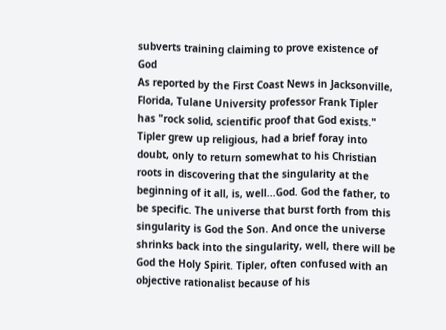subverts training claiming to prove existence of God
As reported by the First Coast News in Jacksonville, Florida, Tulane University professor Frank Tipler has "rock solid, scientific proof that God exists." Tipler grew up religious, had a brief foray into doubt, only to return somewhat to his Christian roots in discovering that the singularity at the beginning of it all, is, well...God. God the father, to be specific. The universe that burst forth from this singularity is God the Son. And once the universe shrinks back into the singularity, well, there will be God the Holy Spirit. Tipler, often confused with an objective rationalist because of his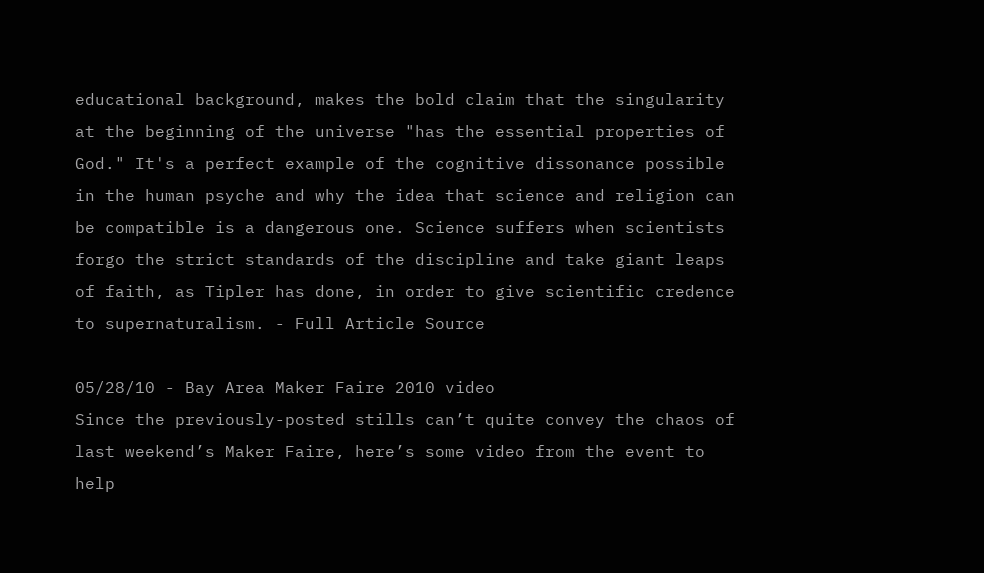educational background, makes the bold claim that the singularity at the beginning of the universe "has the essential properties of God." It's a perfect example of the cognitive dissonance possible in the human psyche and why the idea that science and religion can be compatible is a dangerous one. Science suffers when scientists forgo the strict standards of the discipline and take giant leaps of faith, as Tipler has done, in order to give scientific credence to supernaturalism. - Full Article Source

05/28/10 - Bay Area Maker Faire 2010 video
Since the previously-posted stills can’t quite convey the chaos of last weekend’s Maker Faire, here’s some video from the event to help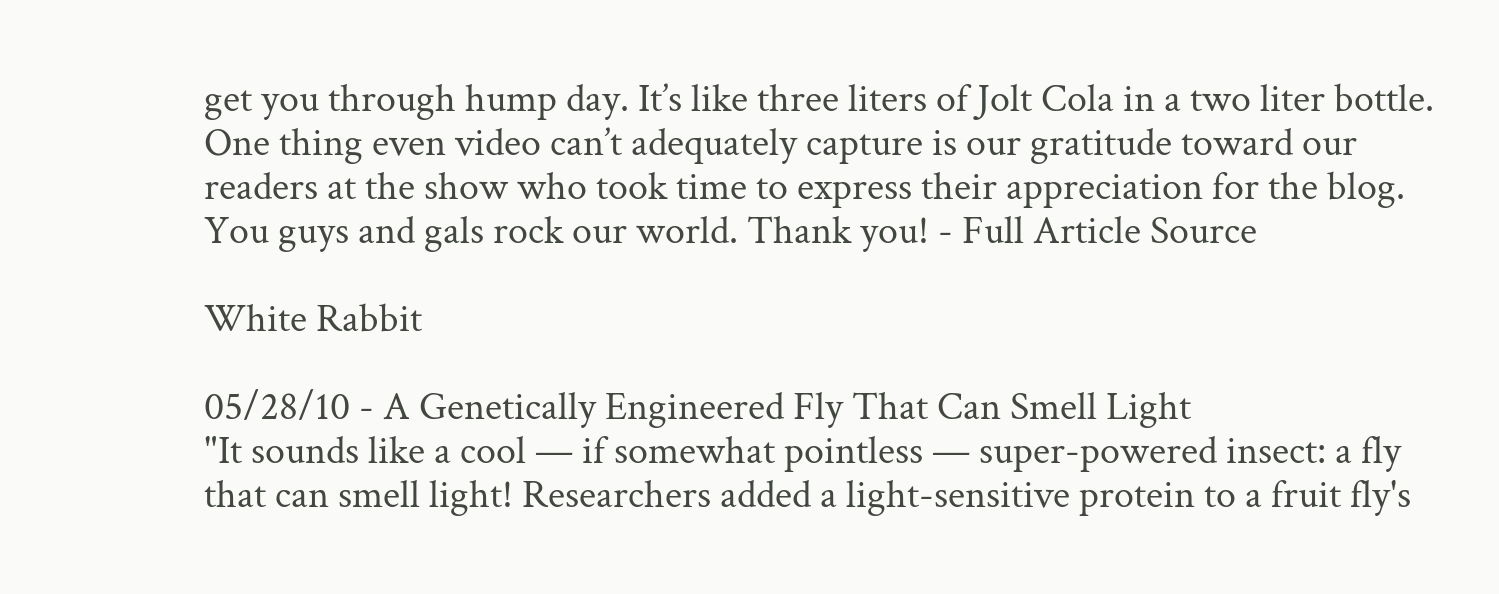get you through hump day. It’s like three liters of Jolt Cola in a two liter bottle. One thing even video can’t adequately capture is our gratitude toward our readers at the show who took time to express their appreciation for the blog. You guys and gals rock our world. Thank you! - Full Article Source

White Rabbit

05/28/10 - A Genetically Engineered Fly That Can Smell Light
"It sounds like a cool — if somewhat pointless — super-powered insect: a fly that can smell light! Researchers added a light-sensitive protein to a fruit fly's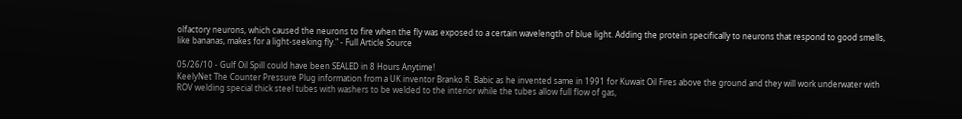olfactory neurons, which caused the neurons to fire when the fly was exposed to a certain wavelength of blue light. Adding the protein specifically to neurons that respond to good smells, like bananas, makes for a light-seeking fly." - Full Article Source

05/26/10 - Gulf Oil Spill could have been SEALED in 8 Hours Anytime!
KeelyNet The Counter Pressure Plug information from a UK inventor Branko R. Babic as he invented same in 1991 for Kuwait Oil Fires above the ground and they will work underwater with ROV welding special thick steel tubes with washers to be welded to the interior while the tubes allow full flow of gas,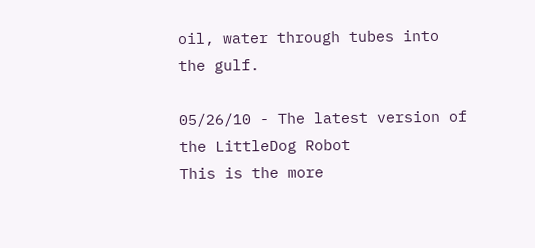oil, water through tubes into the gulf.

05/26/10 - The latest version of the LittleDog Robot
This is the more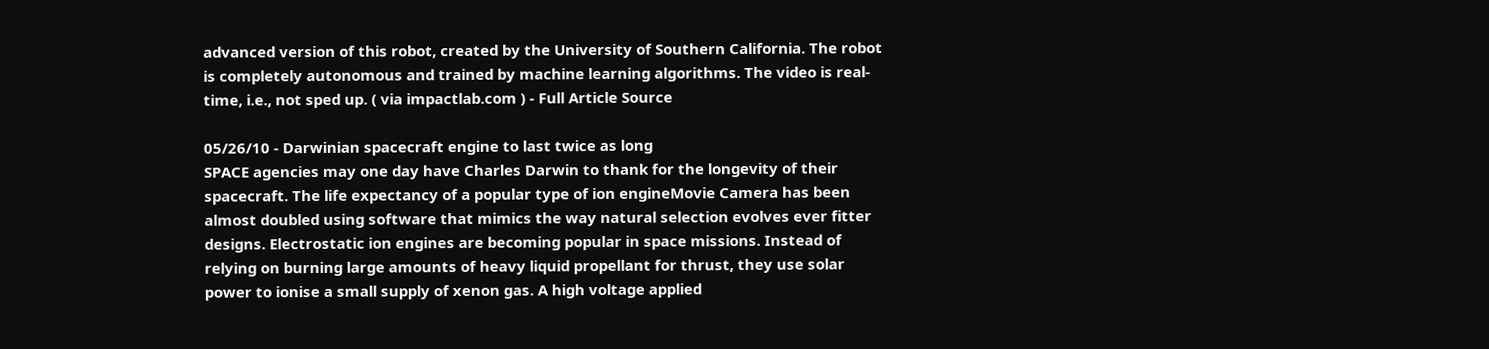advanced version of this robot, created by the University of Southern California. The robot is completely autonomous and trained by machine learning algorithms. The video is real-time, i.e., not sped up. ( via impactlab.com ) - Full Article Source

05/26/10 - Darwinian spacecraft engine to last twice as long
SPACE agencies may one day have Charles Darwin to thank for the longevity of their spacecraft. The life expectancy of a popular type of ion engineMovie Camera has been almost doubled using software that mimics the way natural selection evolves ever fitter designs. Electrostatic ion engines are becoming popular in space missions. Instead of relying on burning large amounts of heavy liquid propellant for thrust, they use solar power to ionise a small supply of xenon gas. A high voltage applied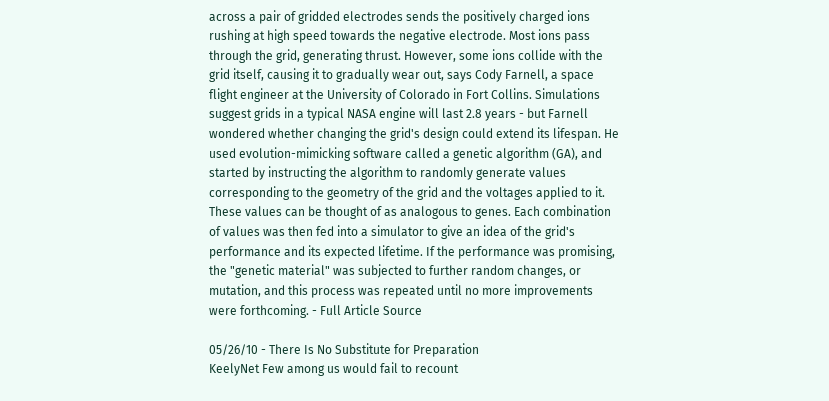across a pair of gridded electrodes sends the positively charged ions rushing at high speed towards the negative electrode. Most ions pass through the grid, generating thrust. However, some ions collide with the grid itself, causing it to gradually wear out, says Cody Farnell, a space flight engineer at the University of Colorado in Fort Collins. Simulations suggest grids in a typical NASA engine will last 2.8 years - but Farnell wondered whether changing the grid's design could extend its lifespan. He used evolution-mimicking software called a genetic algorithm (GA), and started by instructing the algorithm to randomly generate values corresponding to the geometry of the grid and the voltages applied to it. These values can be thought of as analogous to genes. Each combination of values was then fed into a simulator to give an idea of the grid's performance and its expected lifetime. If the performance was promising, the "genetic material" was subjected to further random changes, or mutation, and this process was repeated until no more improvements were forthcoming. - Full Article Source

05/26/10 - There Is No Substitute for Preparation
KeelyNet Few among us would fail to recount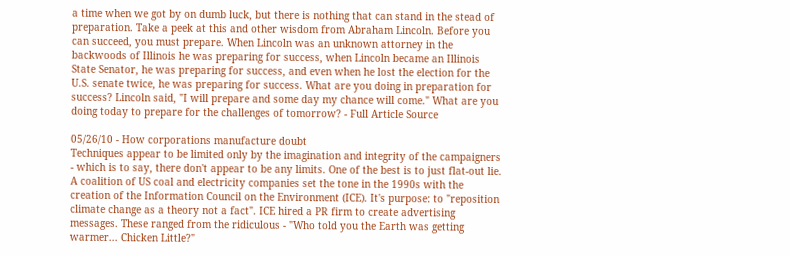a time when we got by on dumb luck, but there is nothing that can stand in the stead of preparation. Take a peek at this and other wisdom from Abraham Lincoln. Before you can succeed, you must prepare. When Lincoln was an unknown attorney in the backwoods of Illinois he was preparing for success, when Lincoln became an Illinois State Senator, he was preparing for success, and even when he lost the election for the U.S. senate twice, he was preparing for success. What are you doing in preparation for success? Lincoln said, "I will prepare and some day my chance will come." What are you doing today to prepare for the challenges of tomorrow? - Full Article Source

05/26/10 - How corporations manufacture doubt
Techniques appear to be limited only by the imagination and integrity of the campaigners - which is to say, there don't appear to be any limits. One of the best is to just flat-out lie. A coalition of US coal and electricity companies set the tone in the 1990s with the creation of the Information Council on the Environment (ICE). It's purpose: to "reposition climate change as a theory not a fact". ICE hired a PR firm to create advertising messages. These ranged from the ridiculous - "Who told you the Earth was getting warmer... Chicken Little?"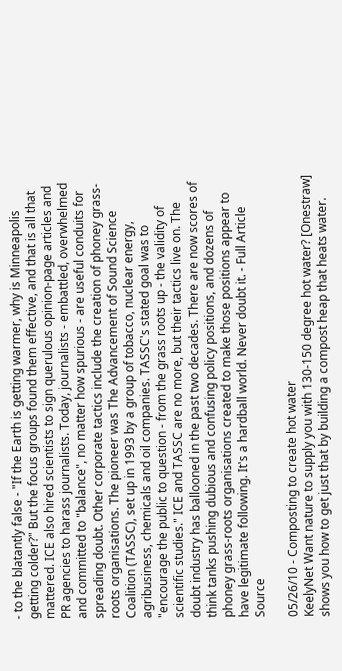- to the blatantly false - "If the Earth is getting warmer, why is Minneapolis getting colder?" But the focus groups found them effective, and that is all that mattered. ICE also hired scientists to sign querulous opinion-page articles and PR agencies to harass journalists. Today, journalists - embattled, overwhelmed and committed to "balance", no matter how spurious - are useful conduits for spreading doubt. Other corporate tactics include the creation of phoney grass-roots organisations. The pioneer was The Advancement of Sound Science Coalition (TASSC), set up in 1993 by a group of tobacco, nuclear energy, agribusiness, chemicals and oil companies. TASSC's stated goal was to "encourage the public to question - from the grass roots up - the validity of scientific studies." ICE and TASSC are no more, but their tactics live on. The doubt industry has ballooned in the past two decades. There are now scores of think tanks pushing dubious and confusing policy positions, and dozens of phoney grass-roots organisations created to make those positions appear to have legitimate following. It's a hardball world. Never doubt it. - Full Article Source

05/26/10 - Composting to create hot water
KeelyNet Want nature to supply you with 130-150 degree hot water? [Onestraw] shows you how to get just that by building a compost heap that heats water.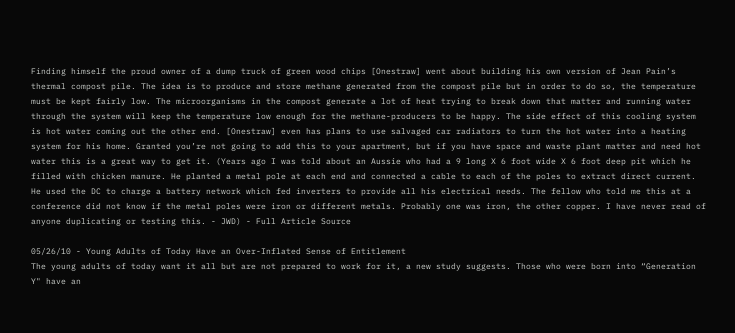Finding himself the proud owner of a dump truck of green wood chips [Onestraw] went about building his own version of Jean Pain’s thermal compost pile. The idea is to produce and store methane generated from the compost pile but in order to do so, the temperature must be kept fairly low. The microorganisms in the compost generate a lot of heat trying to break down that matter and running water through the system will keep the temperature low enough for the methane-producers to be happy. The side effect of this cooling system is hot water coming out the other end. [Onestraw] even has plans to use salvaged car radiators to turn the hot water into a heating system for his home. Granted you’re not going to add this to your apartment, but if you have space and waste plant matter and need hot water this is a great way to get it. (Years ago I was told about an Aussie who had a 9 long X 6 foot wide X 6 foot deep pit which he filled with chicken manure. He planted a metal pole at each end and connected a cable to each of the poles to extract direct current. He used the DC to charge a battery network which fed inverters to provide all his electrical needs. The fellow who told me this at a conference did not know if the metal poles were iron or different metals. Probably one was iron, the other copper. I have never read of anyone duplicating or testing this. - JWD) - Full Article Source

05/26/10 - Young Adults of Today Have an Over-Inflated Sense of Entitlement
The young adults of today want it all but are not prepared to work for it, a new study suggests. Those who were born into “Generation Y" have an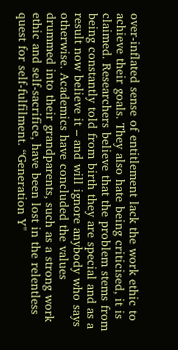over-inflated sense of entitlement lack the work ethic to achieve their goals. They also hate being criticised, it is claimed. Researchers believe that the problem stems from being constantly told from birth they are special and as a result now believe it – and will ignore anybody who says otherwise. Academics have concluded the values drummed into their grandparents, such as a strong work ethic and self-sacrifice, have been lost in the relentless quest for self-fulfilment. “Generation Y"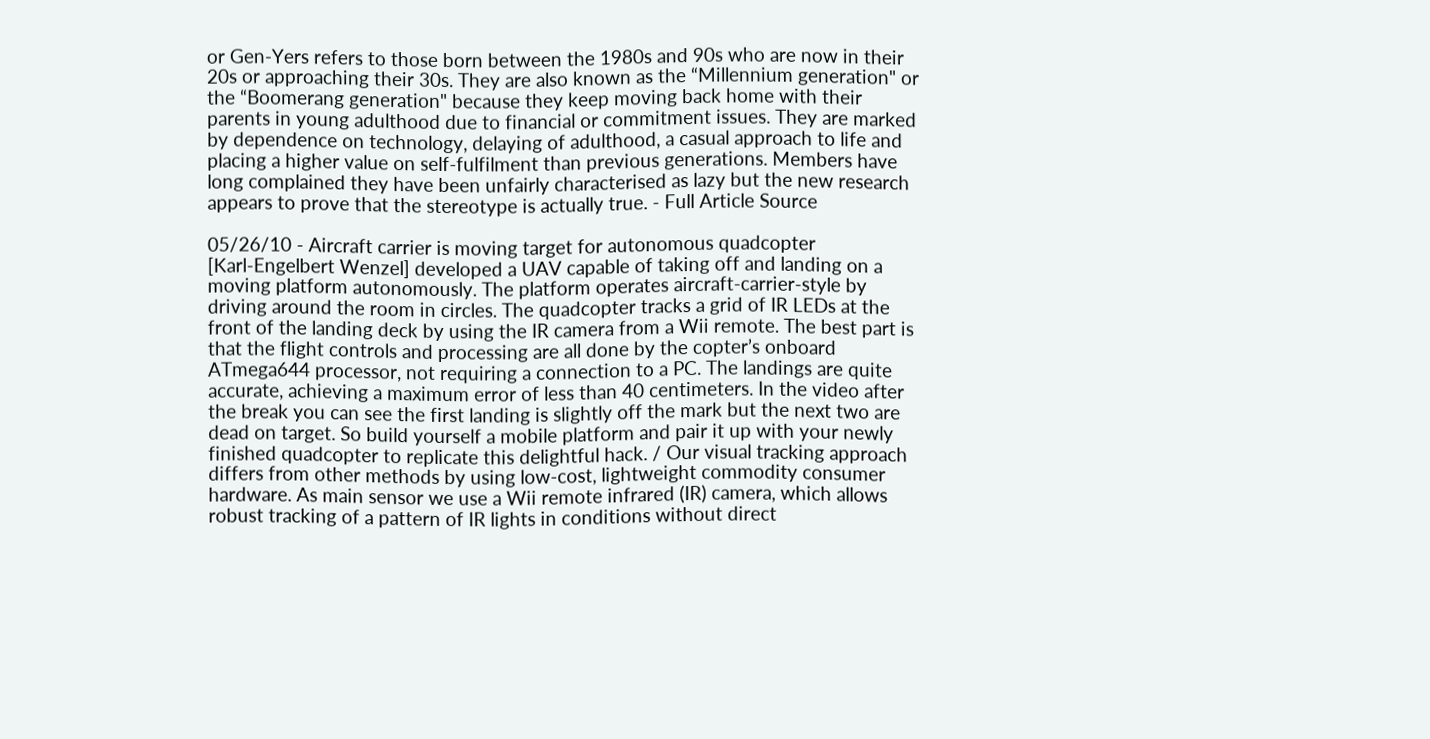or Gen-Yers refers to those born between the 1980s and 90s who are now in their 20s or approaching their 30s. They are also known as the “Millennium generation" or the “Boomerang generation" because they keep moving back home with their parents in young adulthood due to financial or commitment issues. They are marked by dependence on technology, delaying of adulthood, a casual approach to life and placing a higher value on self-fulfilment than previous generations. Members have long complained they have been unfairly characterised as lazy but the new research appears to prove that the stereotype is actually true. - Full Article Source

05/26/10 - Aircraft carrier is moving target for autonomous quadcopter
[Karl-Engelbert Wenzel] developed a UAV capable of taking off and landing on a moving platform autonomously. The platform operates aircraft-carrier-style by driving around the room in circles. The quadcopter tracks a grid of IR LEDs at the front of the landing deck by using the IR camera from a Wii remote. The best part is that the flight controls and processing are all done by the copter’s onboard ATmega644 processor, not requiring a connection to a PC. The landings are quite accurate, achieving a maximum error of less than 40 centimeters. In the video after the break you can see the first landing is slightly off the mark but the next two are dead on target. So build yourself a mobile platform and pair it up with your newly finished quadcopter to replicate this delightful hack. / Our visual tracking approach differs from other methods by using low-cost, lightweight commodity consumer hardware. As main sensor we use a Wii remote infrared (IR) camera, which allows robust tracking of a pattern of IR lights in conditions without direct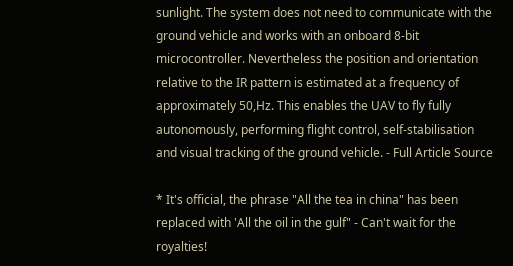sunlight. The system does not need to communicate with the ground vehicle and works with an onboard 8-bit microcontroller. Nevertheless the position and orientation relative to the IR pattern is estimated at a frequency of approximately 50,Hz. This enables the UAV to fly fully autonomously, performing flight control, self-stabilisation and visual tracking of the ground vehicle. - Full Article Source

* It's official, the phrase "All the tea in china" has been replaced with 'All the oil in the gulf" - Can't wait for the royalties!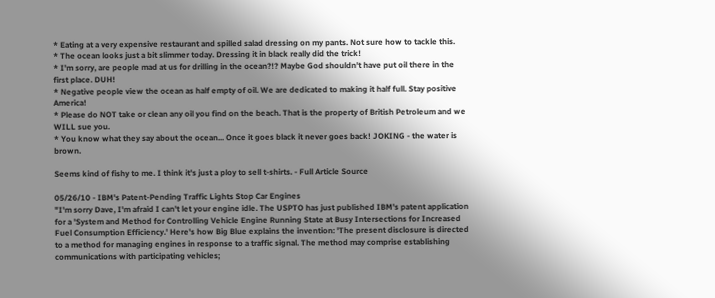* Eating at a very expensive restaurant and spilled salad dressing on my pants. Not sure how to tackle this.
* The ocean looks just a bit slimmer today. Dressing it in black really did the trick!
* I'm sorry, are people mad at us for drilling in the ocean?!? Maybe God shouldn't have put oil there in the first place. DUH!
* Negative people view the ocean as half empty of oil. We are dedicated to making it half full. Stay positive America!
* Please do NOT take or clean any oil you find on the beach. That is the property of British Petroleum and we WILL sue you.
* You know what they say about the ocean... Once it goes black it never goes back! JOKING - the water is brown.

Seems kind of fishy to me. I think it's just a ploy to sell t-shirts. - Full Article Source

05/26/10 - IBM's Patent-Pending Traffic Lights Stop Car Engines
"I'm sorry Dave, I'm afraid I can't let your engine idle. The USPTO has just published IBM's patent application for a 'System and Method for Controlling Vehicle Engine Running State at Busy Intersections for Increased Fuel Consumption Efficiency.' Here's how Big Blue explains the invention: 'The present disclosure is directed to a method for managing engines in response to a traffic signal. The method may comprise establishing communications with participating vehicles;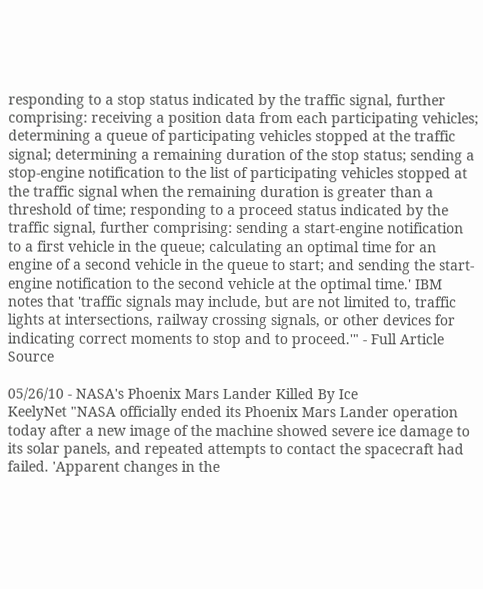responding to a stop status indicated by the traffic signal, further comprising: receiving a position data from each participating vehicles; determining a queue of participating vehicles stopped at the traffic signal; determining a remaining duration of the stop status; sending a stop-engine notification to the list of participating vehicles stopped at the traffic signal when the remaining duration is greater than a threshold of time; responding to a proceed status indicated by the traffic signal, further comprising: sending a start-engine notification to a first vehicle in the queue; calculating an optimal time for an engine of a second vehicle in the queue to start; and sending the start-engine notification to the second vehicle at the optimal time.' IBM notes that 'traffic signals may include, but are not limited to, traffic lights at intersections, railway crossing signals, or other devices for indicating correct moments to stop and to proceed.'" - Full Article Source

05/26/10 - NASA's Phoenix Mars Lander Killed By Ice
KeelyNet "NASA officially ended its Phoenix Mars Lander operation today after a new image of the machine showed severe ice damage to its solar panels, and repeated attempts to contact the spacecraft had failed. 'Apparent changes in the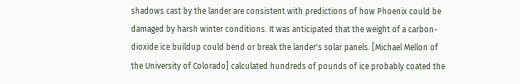shadows cast by the lander are consistent with predictions of how Phoenix could be damaged by harsh winter conditions. It was anticipated that the weight of a carbon-dioxide ice buildup could bend or break the lander's solar panels. [Michael Mellon of the University of Colorado] calculated hundreds of pounds of ice probably coated the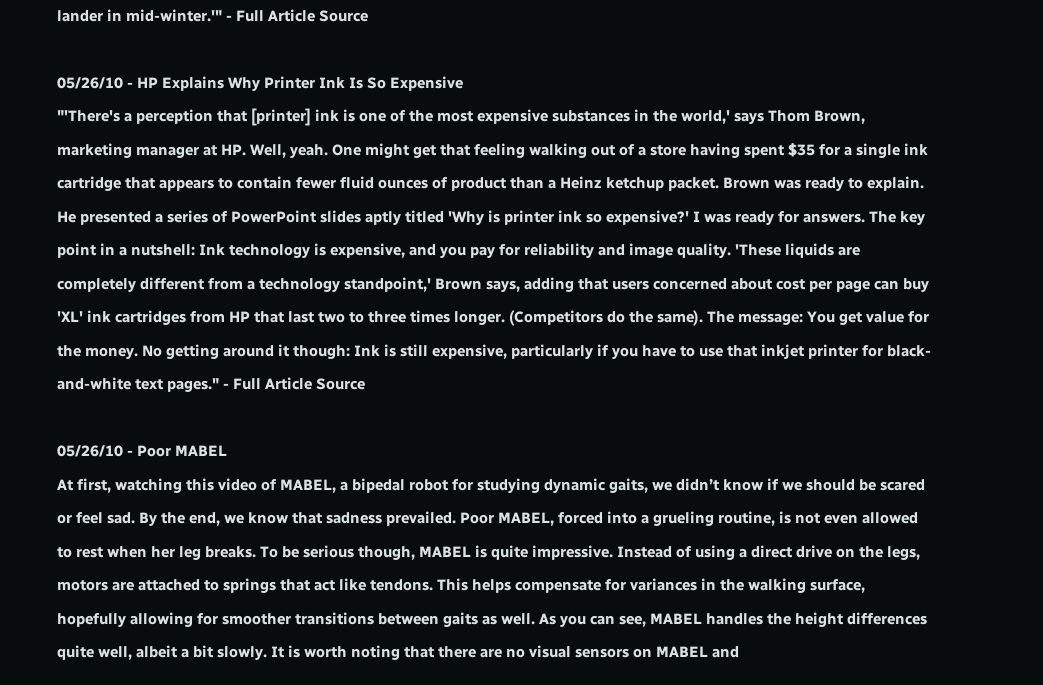lander in mid-winter.'" - Full Article Source

05/26/10 - HP Explains Why Printer Ink Is So Expensive
"'There's a perception that [printer] ink is one of the most expensive substances in the world,' says Thom Brown, marketing manager at HP. Well, yeah. One might get that feeling walking out of a store having spent $35 for a single ink cartridge that appears to contain fewer fluid ounces of product than a Heinz ketchup packet. Brown was ready to explain. He presented a series of PowerPoint slides aptly titled 'Why is printer ink so expensive?' I was ready for answers. The key point in a nutshell: Ink technology is expensive, and you pay for reliability and image quality. 'These liquids are completely different from a technology standpoint,' Brown says, adding that users concerned about cost per page can buy 'XL' ink cartridges from HP that last two to three times longer. (Competitors do the same). The message: You get value for the money. No getting around it though: Ink is still expensive, particularly if you have to use that inkjet printer for black-and-white text pages." - Full Article Source

05/26/10 - Poor MABEL
At first, watching this video of MABEL, a bipedal robot for studying dynamic gaits, we didn’t know if we should be scared or feel sad. By the end, we know that sadness prevailed. Poor MABEL, forced into a grueling routine, is not even allowed to rest when her leg breaks. To be serious though, MABEL is quite impressive. Instead of using a direct drive on the legs, motors are attached to springs that act like tendons. This helps compensate for variances in the walking surface, hopefully allowing for smoother transitions between gaits as well. As you can see, MABEL handles the height differences quite well, albeit a bit slowly. It is worth noting that there are no visual sensors on MABEL and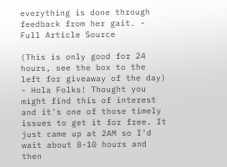everything is done through feedback from her gait. - Full Article Source

(This is only good for 24 hours, see the box to the left for giveaway of the day) - Hola Folks! Thought you might find this of interest and it's one of those timely issues to get it for free. It just came up at 2AM so I'd wait about 8-10 hours and then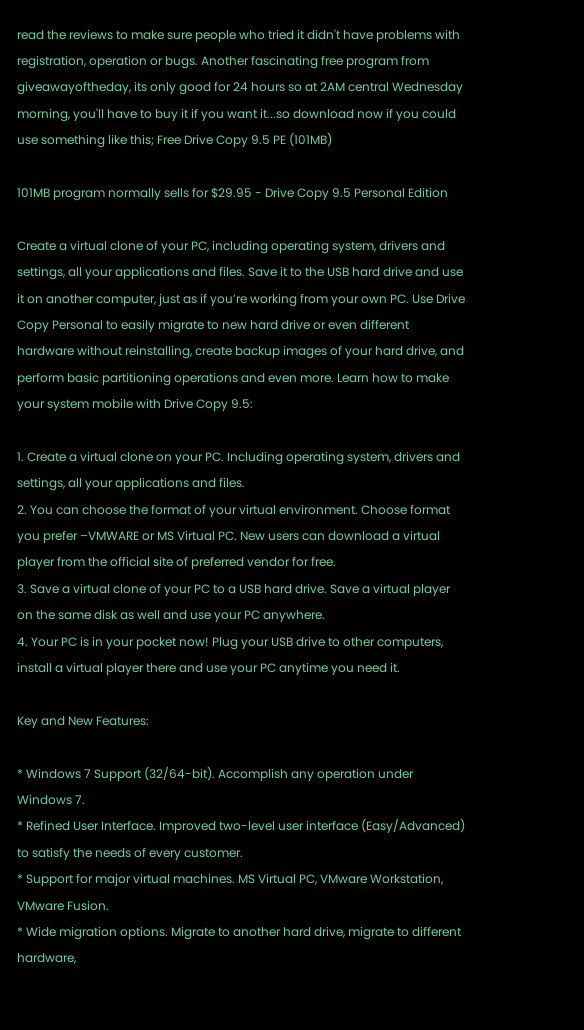read the reviews to make sure people who tried it didn't have problems with registration, operation or bugs. Another fascinating free program from giveawayoftheday, its only good for 24 hours so at 2AM central Wednesday morning, you'll have to buy it if you want it...so download now if you could use something like this; Free Drive Copy 9.5 PE (101MB)

101MB program normally sells for $29.95 - Drive Copy 9.5 Personal Edition

Create a virtual clone of your PC, including operating system, drivers and settings, all your applications and files. Save it to the USB hard drive and use it on another computer, just as if you’re working from your own PC. Use Drive Copy Personal to easily migrate to new hard drive or even different hardware without reinstalling, create backup images of your hard drive, and perform basic partitioning operations and even more. Learn how to make your system mobile with Drive Copy 9.5:

1. Create a virtual clone on your PC. Including operating system, drivers and settings, all your applications and files.
2. You can choose the format of your virtual environment. Choose format you prefer –VMWARE or MS Virtual PC. New users can download a virtual player from the official site of preferred vendor for free.
3. Save a virtual clone of your PC to a USB hard drive. Save a virtual player on the same disk as well and use your PC anywhere.
4. Your PC is in your pocket now! Plug your USB drive to other computers, install a virtual player there and use your PC anytime you need it.

Key and New Features:

* Windows 7 Support (32/64-bit). Accomplish any operation under Windows 7.
* Refined User Interface. Improved two-level user interface (Easy/Advanced) to satisfy the needs of every customer.
* Support for major virtual machines. MS Virtual PC, VMware Workstation, VMware Fusion.
* Wide migration options. Migrate to another hard drive, migrate to different hardware,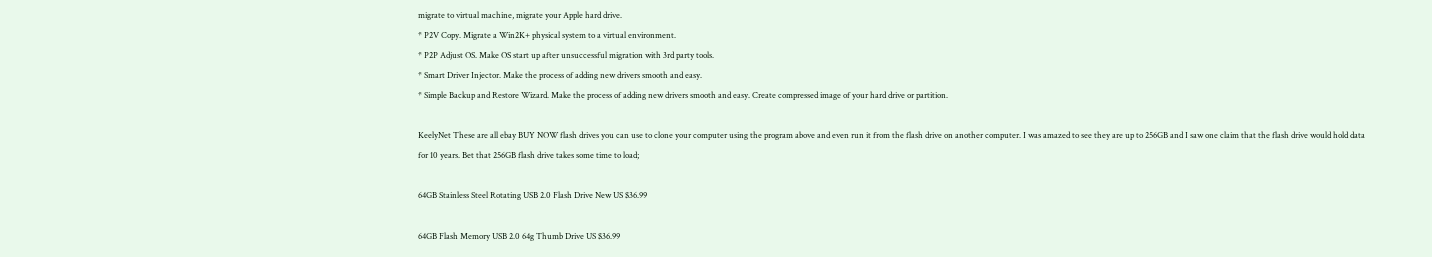migrate to virtual machine, migrate your Apple hard drive.
* P2V Copy. Migrate a Win2K+ physical system to a virtual environment.
* P2P Adjust OS. Make OS start up after unsuccessful migration with 3rd party tools.
* Smart Driver Injector. Make the process of adding new drivers smooth and easy.
* Simple Backup and Restore Wizard. Make the process of adding new drivers smooth and easy. Create compressed image of your hard drive or partition.

KeelyNet These are all ebay BUY NOW flash drives you can use to clone your computer using the program above and even run it from the flash drive on another computer. I was amazed to see they are up to 256GB and I saw one claim that the flash drive would hold data for 10 years. Bet that 256GB flash drive takes some time to load;

64GB Stainless Steel Rotating USB 2.0 Flash Drive New US $36.99

64GB Flash Memory USB 2.0 64g Thumb Drive US $36.99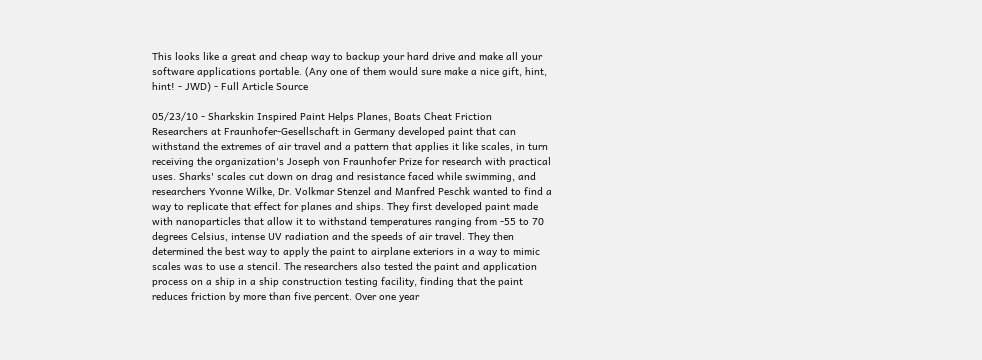This looks like a great and cheap way to backup your hard drive and make all your software applications portable. (Any one of them would sure make a nice gift, hint, hint! - JWD) - Full Article Source

05/23/10 - Sharkskin Inspired Paint Helps Planes, Boats Cheat Friction
Researchers at Fraunhofer-Gesellschaft in Germany developed paint that can withstand the extremes of air travel and a pattern that applies it like scales, in turn receiving the organization's Joseph von Fraunhofer Prize for research with practical uses. Sharks' scales cut down on drag and resistance faced while swimming, and researchers Yvonne Wilke, Dr. Volkmar Stenzel and Manfred Peschk wanted to find a way to replicate that effect for planes and ships. They first developed paint made with nanoparticles that allow it to withstand temperatures ranging from -55 to 70 degrees Celsius, intense UV radiation and the speeds of air travel. They then determined the best way to apply the paint to airplane exteriors in a way to mimic scales was to use a stencil. The researchers also tested the paint and application process on a ship in a ship construction testing facility, finding that the paint reduces friction by more than five percent. Over one year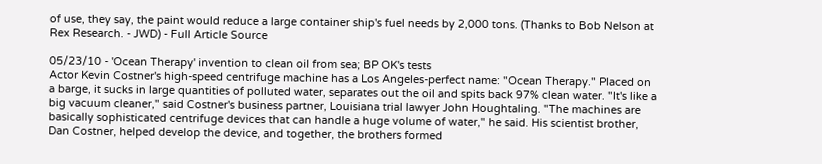of use, they say, the paint would reduce a large container ship's fuel needs by 2,000 tons. (Thanks to Bob Nelson at Rex Research. - JWD) - Full Article Source

05/23/10 - 'Ocean Therapy' invention to clean oil from sea; BP OK's tests
Actor Kevin Costner's high-speed centrifuge machine has a Los Angeles-perfect name: "Ocean Therapy." Placed on a barge, it sucks in large quantities of polluted water, separates out the oil and spits back 97% clean water. "It's like a big vacuum cleaner," said Costner's business partner, Louisiana trial lawyer John Houghtaling. "The machines are basically sophisticated centrifuge devices that can handle a huge volume of water," he said. His scientist brother, Dan Costner, helped develop the device, and together, the brothers formed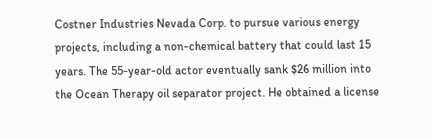Costner Industries Nevada Corp. to pursue various energy projects, including a non-chemical battery that could last 15 years. The 55-year-old actor eventually sank $26 million into the Ocean Therapy oil separator project. He obtained a license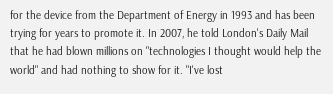for the device from the Department of Energy in 1993 and has been trying for years to promote it. In 2007, he told London's Daily Mail that he had blown millions on "technologies I thought would help the world" and had nothing to show for it. "I've lost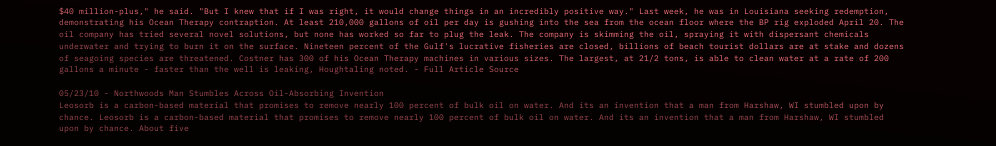$40 million-plus," he said. "But I knew that if I was right, it would change things in an incredibly positive way." Last week, he was in Louisiana seeking redemption, demonstrating his Ocean Therapy contraption. At least 210,000 gallons of oil per day is gushing into the sea from the ocean floor where the BP rig exploded April 20. The oil company has tried several novel solutions, but none has worked so far to plug the leak. The company is skimming the oil, spraying it with dispersant chemicals underwater and trying to burn it on the surface. Nineteen percent of the Gulf's lucrative fisheries are closed, billions of beach tourist dollars are at stake and dozens of seagoing species are threatened. Costner has 300 of his Ocean Therapy machines in various sizes. The largest, at 21/2 tons, is able to clean water at a rate of 200 gallons a minute - faster than the well is leaking, Houghtaling noted. - Full Article Source

05/23/10 - Northwoods Man Stumbles Across Oil-Absorbing Invention
Leosorb is a carbon-based material that promises to remove nearly 100 percent of bulk oil on water. And its an invention that a man from Harshaw, WI stumbled upon by chance. Leosorb is a carbon-based material that promises to remove nearly 100 percent of bulk oil on water. And its an invention that a man from Harshaw, WI stumbled upon by chance. About five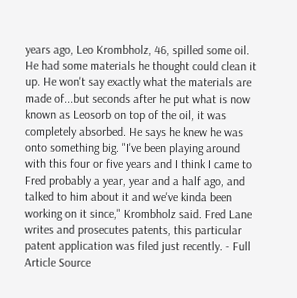years ago, Leo Krombholz, 46, spilled some oil. He had some materials he thought could clean it up. He won't say exactly what the materials are made of...but seconds after he put what is now known as Leosorb on top of the oil, it was completely absorbed. He says he knew he was onto something big. "I've been playing around with this four or five years and I think I came to Fred probably a year, year and a half ago, and talked to him about it and we've kinda been working on it since," Krombholz said. Fred Lane writes and prosecutes patents, this particular patent application was filed just recently. - Full Article Source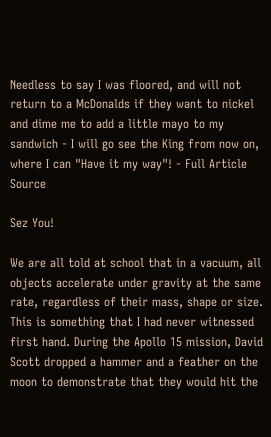Needless to say I was floored, and will not return to a McDonalds if they want to nickel and dime me to add a little mayo to my sandwich - I will go see the King from now on, where I can "Have it my way"! - Full Article Source

Sez You!

We are all told at school that in a vacuum, all objects accelerate under gravity at the same rate, regardless of their mass, shape or size. This is something that I had never witnessed first hand. During the Apollo 15 mission, David Scott dropped a hammer and a feather on the moon to demonstrate that they would hit the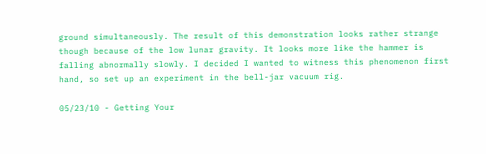ground simultaneously. The result of this demonstration looks rather strange though because of the low lunar gravity. It looks more like the hammer is falling abnormally slowly. I decided I wanted to witness this phenomenon first hand, so set up an experiment in the bell-jar vacuum rig.

05/23/10 - Getting Your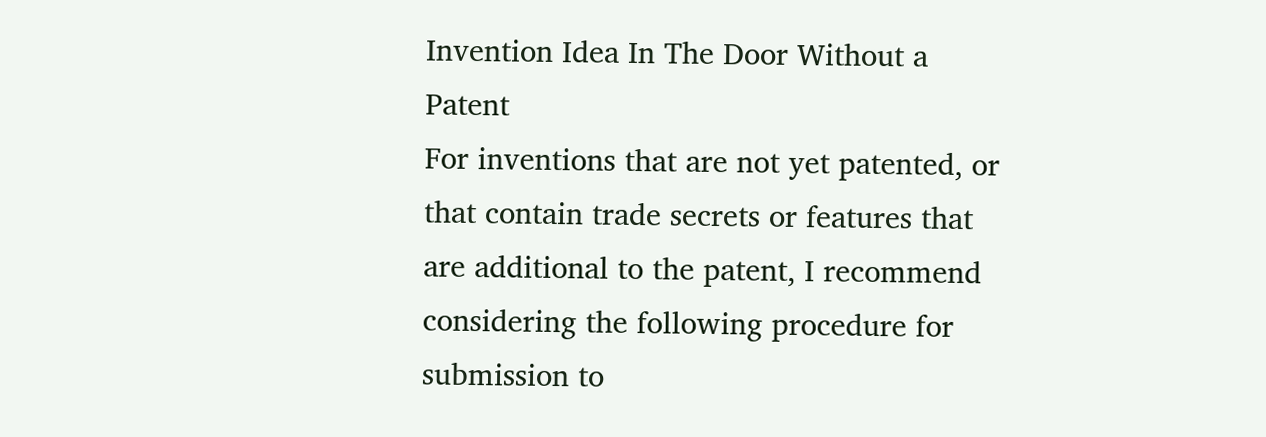Invention Idea In The Door Without a Patent
For inventions that are not yet patented, or that contain trade secrets or features that are additional to the patent, I recommend considering the following procedure for submission to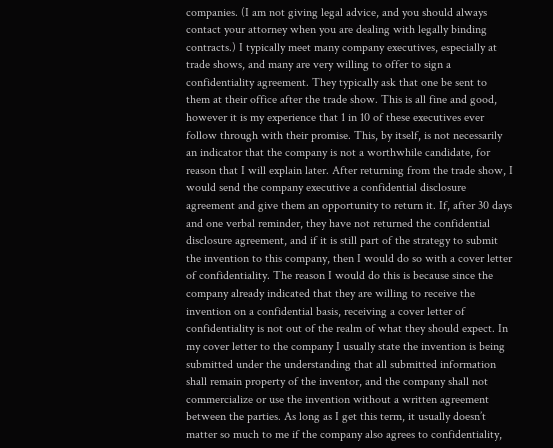companies. (I am not giving legal advice, and you should always contact your attorney when you are dealing with legally binding contracts.) I typically meet many company executives, especially at trade shows, and many are very willing to offer to sign a confidentiality agreement. They typically ask that one be sent to them at their office after the trade show. This is all fine and good, however it is my experience that 1 in 10 of these executives ever follow through with their promise. This, by itself, is not necessarily an indicator that the company is not a worthwhile candidate, for reason that I will explain later. After returning from the trade show, I would send the company executive a confidential disclosure agreement and give them an opportunity to return it. If, after 30 days and one verbal reminder, they have not returned the confidential disclosure agreement, and if it is still part of the strategy to submit the invention to this company, then I would do so with a cover letter of confidentiality. The reason I would do this is because since the company already indicated that they are willing to receive the invention on a confidential basis, receiving a cover letter of confidentiality is not out of the realm of what they should expect. In my cover letter to the company I usually state the invention is being submitted under the understanding that all submitted information shall remain property of the inventor, and the company shall not commercialize or use the invention without a written agreement between the parties. As long as I get this term, it usually doesn’t matter so much to me if the company also agrees to confidentiality,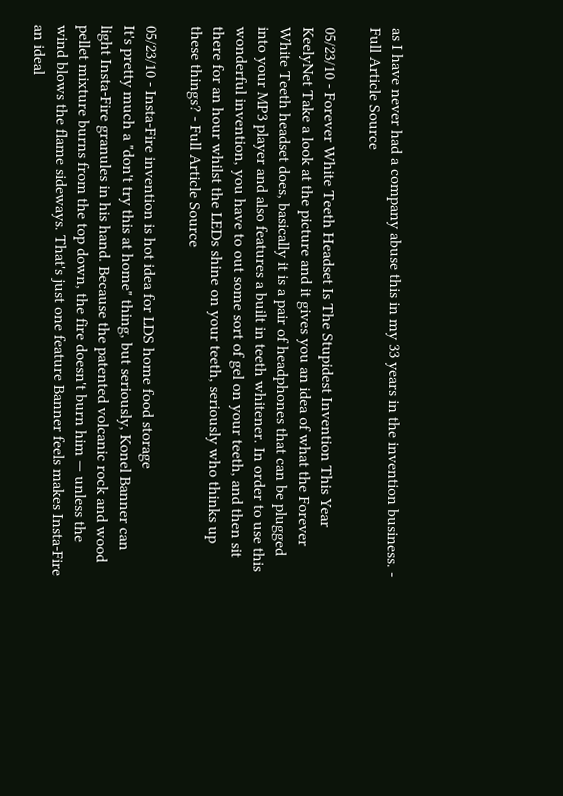as I have never had a company abuse this in my 33 years in the invention business. - Full Article Source

05/23/10 - Forever White Teeth Headset Is The Stupidest Invention This Year
KeelyNet Take a look at the picture and it gives you an idea of what the Forever White Teeth headset does, basically it is a pair of headphones that can be plugged into your MP3 player and also features a built in teeth whitener. In order to use this wonderful invention, you have to out some sort of gel on your teeth, and then sit there for an hour whilst the LEDs shine on your teeth, seriously who thinks up these things? - Full Article Source

05/23/10 - Insta-Fire invention is hot idea for LDS home food storage
It's pretty much a "don't try this at home" thing, but seriously, Konel Banner can light Insta-Fire granules in his hand. Because the patented volcanic rock and wood pellet mixture burns from the top down, the fire doesn't burn him — unless the wind blows the flame sideways. That's just one feature Banner feels makes Insta-Fire an ideal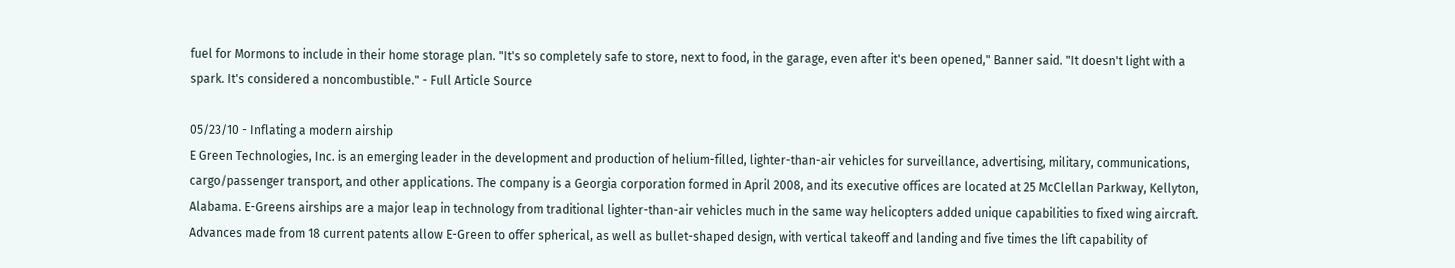fuel for Mormons to include in their home storage plan. "It's so completely safe to store, next to food, in the garage, even after it's been opened," Banner said. "It doesn't light with a spark. It's considered a noncombustible." - Full Article Source

05/23/10 - Inflating a modern airship
E Green Technologies, Inc. is an emerging leader in the development and production of helium-filled, lighter-than-air vehicles for surveillance, advertising, military, communications, cargo/passenger transport, and other applications. The company is a Georgia corporation formed in April 2008, and its executive offices are located at 25 McClellan Parkway, Kellyton, Alabama. E-Greens airships are a major leap in technology from traditional lighter-than-air vehicles much in the same way helicopters added unique capabilities to fixed wing aircraft. Advances made from 18 current patents allow E-Green to offer spherical, as well as bullet-shaped design, with vertical takeoff and landing and five times the lift capability of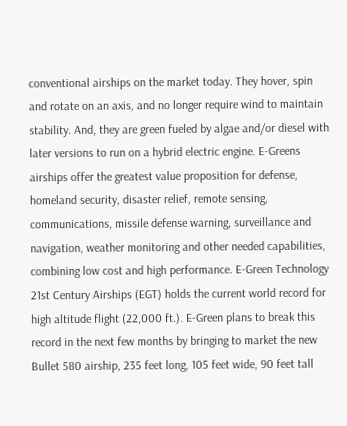conventional airships on the market today. They hover, spin and rotate on an axis, and no longer require wind to maintain stability. And, they are green fueled by algae and/or diesel with later versions to run on a hybrid electric engine. E-Greens airships offer the greatest value proposition for defense, homeland security, disaster relief, remote sensing, communications, missile defense warning, surveillance and navigation, weather monitoring and other needed capabilities, combining low cost and high performance. E-Green Technology 21st Century Airships (EGT) holds the current world record for high altitude flight (22,000 ft.). E-Green plans to break this record in the next few months by bringing to market the new Bullet 580 airship, 235 feet long, 105 feet wide, 90 feet tall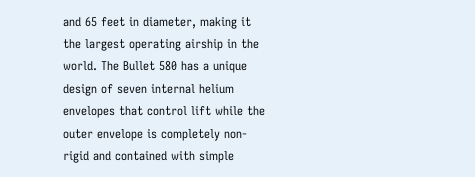and 65 feet in diameter, making it the largest operating airship in the world. The Bullet 580 has a unique design of seven internal helium envelopes that control lift while the outer envelope is completely non-rigid and contained with simple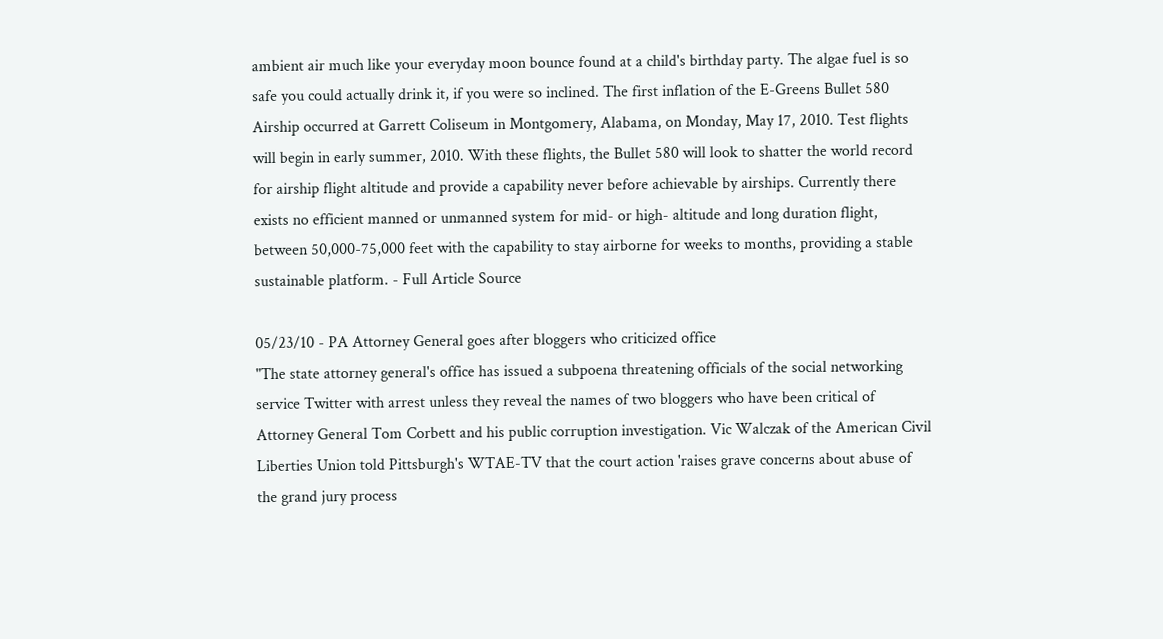ambient air much like your everyday moon bounce found at a child's birthday party. The algae fuel is so safe you could actually drink it, if you were so inclined. The first inflation of the E-Greens Bullet 580 Airship occurred at Garrett Coliseum in Montgomery, Alabama, on Monday, May 17, 2010. Test flights will begin in early summer, 2010. With these flights, the Bullet 580 will look to shatter the world record for airship flight altitude and provide a capability never before achievable by airships. Currently there exists no efficient manned or unmanned system for mid- or high- altitude and long duration flight, between 50,000-75,000 feet with the capability to stay airborne for weeks to months, providing a stable sustainable platform. - Full Article Source

05/23/10 - PA Attorney General goes after bloggers who criticized office
"The state attorney general's office has issued a subpoena threatening officials of the social networking service Twitter with arrest unless they reveal the names of two bloggers who have been critical of Attorney General Tom Corbett and his public corruption investigation. Vic Walczak of the American Civil Liberties Union told Pittsburgh's WTAE-TV that the court action 'raises grave concerns about abuse of the grand jury process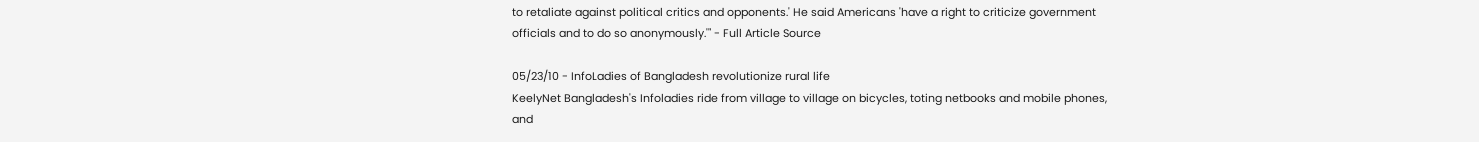to retaliate against political critics and opponents.' He said Americans 'have a right to criticize government officials and to do so anonymously.'" - Full Article Source

05/23/10 - InfoLadies of Bangladesh revolutionize rural life
KeelyNet Bangladesh's Infoladies ride from village to village on bicycles, toting netbooks and mobile phones, and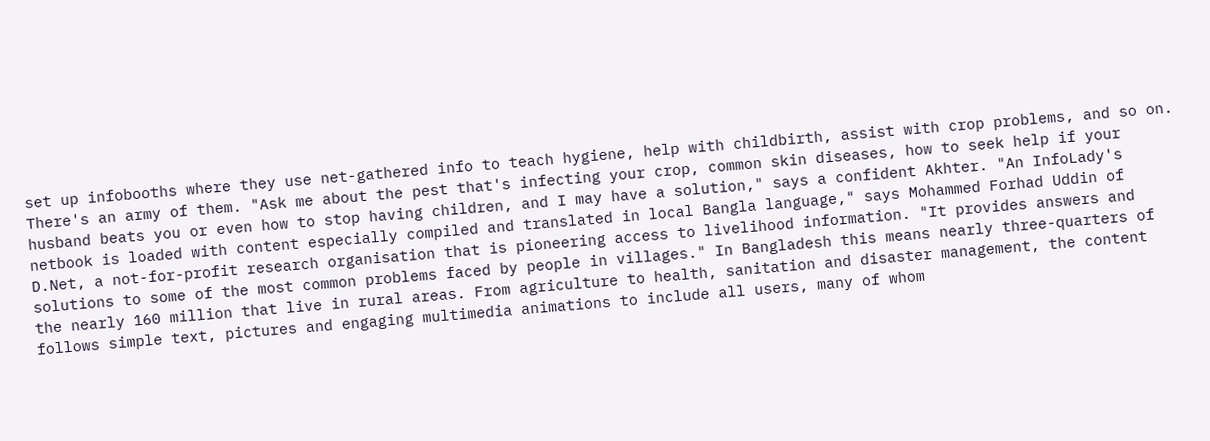set up infobooths where they use net-gathered info to teach hygiene, help with childbirth, assist with crop problems, and so on. There's an army of them. "Ask me about the pest that's infecting your crop, common skin diseases, how to seek help if your husband beats you or even how to stop having children, and I may have a solution," says a confident Akhter. "An InfoLady's netbook is loaded with content especially compiled and translated in local Bangla language," says Mohammed Forhad Uddin of D.Net, a not-for-profit research organisation that is pioneering access to livelihood information. "It provides answers and solutions to some of the most common problems faced by people in villages." In Bangladesh this means nearly three-quarters of the nearly 160 million that live in rural areas. From agriculture to health, sanitation and disaster management, the content follows simple text, pictures and engaging multimedia animations to include all users, many of whom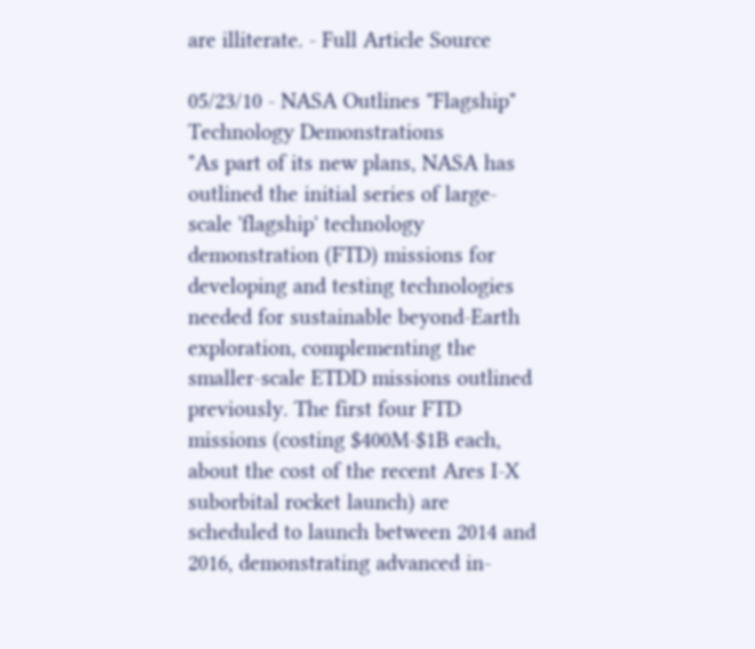are illiterate. - Full Article Source

05/23/10 - NASA Outlines "Flagship" Technology Demonstrations
"As part of its new plans, NASA has outlined the initial series of large-scale 'flagship' technology demonstration (FTD) missions for developing and testing technologies needed for sustainable beyond-Earth exploration, complementing the smaller-scale ETDD missions outlined previously. The first four FTD missions (costing $400M-$1B each, about the cost of the recent Ares I-X suborbital rocket launch) are scheduled to launch between 2014 and 2016, demonstrating advanced in-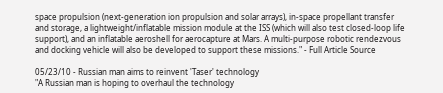space propulsion (next-generation ion propulsion and solar arrays), in-space propellant transfer and storage, a lightweight/inflatable mission module at the ISS (which will also test closed-loop life support), and an inflatable aeroshell for aerocapture at Mars. A multi-purpose robotic rendezvous and docking vehicle will also be developed to support these missions." - Full Article Source

05/23/10 - Russian man aims to reinvent 'Taser' technology
"A Russian man is hoping to overhaul the technology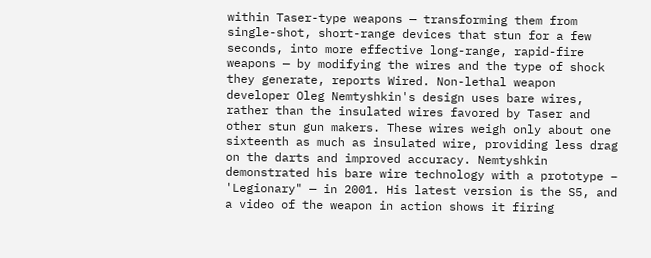within Taser-type weapons — transforming them from single-shot, short-range devices that stun for a few seconds, into more effective long-range, rapid-fire weapons — by modifying the wires and the type of shock they generate, reports Wired. Non-lethal weapon developer Oleg Nemtyshkin's design uses bare wires, rather than the insulated wires favored by Taser and other stun gun makers. These wires weigh only about one sixteenth as much as insulated wire, providing less drag on the darts and improved accuracy. Nemtyshkin demonstrated his bare wire technology with a prototype – 'Legionary" — in 2001. His latest version is the S5, and a video of the weapon in action shows it firing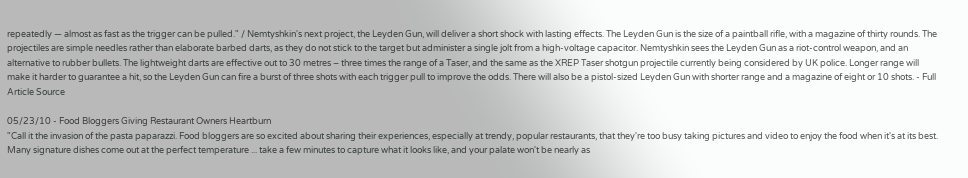repeatedly — almost as fast as the trigger can be pulled." / Nemtyshkin's next project, the Leyden Gun, will deliver a short shock with lasting effects. The Leyden Gun is the size of a paintball rifle, with a magazine of thirty rounds. The projectiles are simple needles rather than elaborate barbed darts, as they do not stick to the target but administer a single jolt from a high-voltage capacitor. Nemtyshkin sees the Leyden Gun as a riot-control weapon, and an alternative to rubber bullets. The lightweight darts are effective out to 30 metres – three times the range of a Taser, and the same as the XREP Taser shotgun projectile currently being considered by UK police. Longer range will make it harder to guarantee a hit, so the Leyden Gun can fire a burst of three shots with each trigger pull to improve the odds. There will also be a pistol-sized Leyden Gun with shorter range and a magazine of eight or 10 shots. - Full Article Source

05/23/10 - Food Bloggers Giving Restaurant Owners Heartburn
"Call it the invasion of the pasta paparazzi. Food bloggers are so excited about sharing their experiences, especially at trendy, popular restaurants, that they're too busy taking pictures and video to enjoy the food when it's at its best. Many signature dishes come out at the perfect temperature ... take a few minutes to capture what it looks like, and your palate won't be nearly as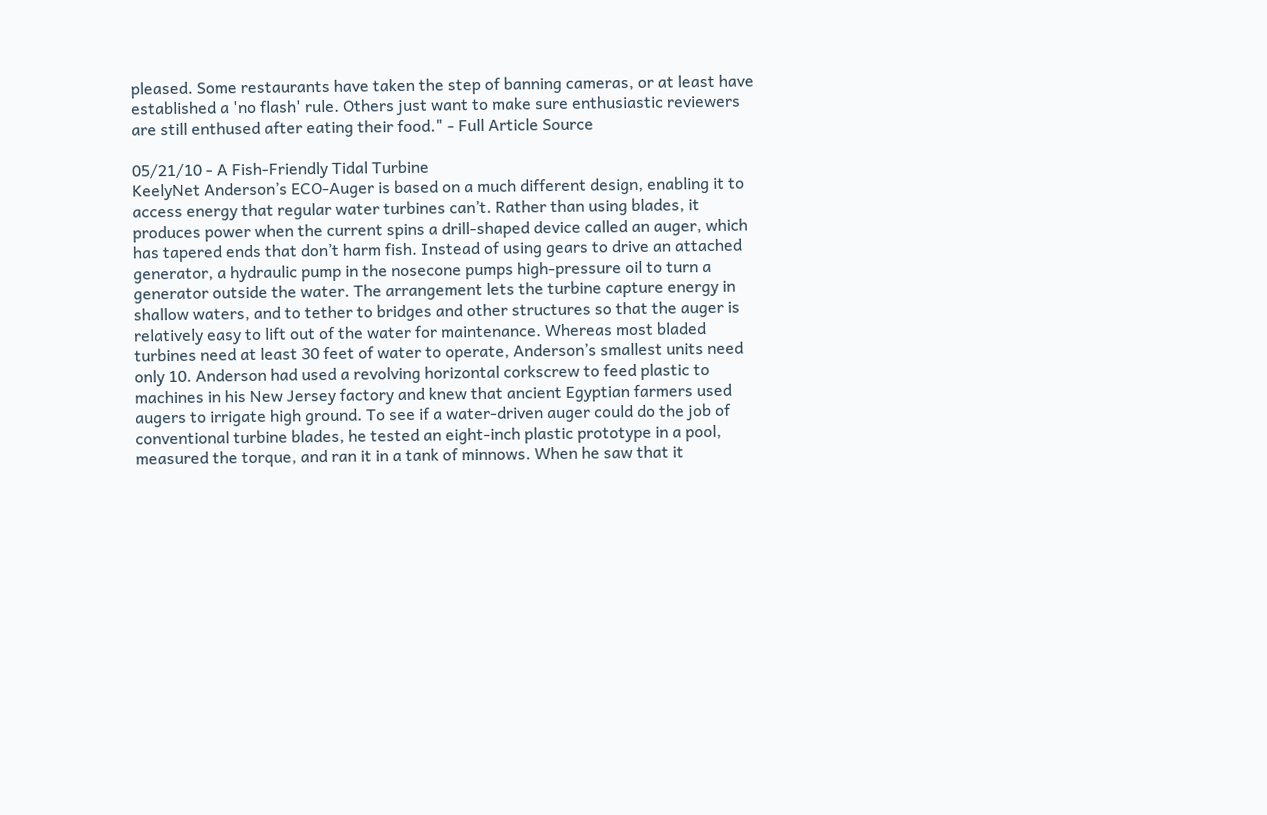pleased. Some restaurants have taken the step of banning cameras, or at least have established a 'no flash' rule. Others just want to make sure enthusiastic reviewers are still enthused after eating their food." - Full Article Source

05/21/10 - A Fish-Friendly Tidal Turbine
KeelyNet Anderson’s ECO-Auger is based on a much different design, enabling it to access energy that regular water turbines can’t. Rather than using blades, it produces power when the current spins a drill-shaped device called an auger, which has tapered ends that don’t harm fish. Instead of using gears to drive an attached generator, a hydraulic pump in the nosecone pumps high-pressure oil to turn a generator outside the water. The arrangement lets the turbine capture energy in shallow waters, and to tether to bridges and other structures so that the auger is relatively easy to lift out of the water for maintenance. Whereas most bladed turbines need at least 30 feet of water to operate, Anderson’s smallest units need only 10. Anderson had used a revolving horizontal corkscrew to feed plastic to machines in his New Jersey factory and knew that ancient Egyptian farmers used augers to irrigate high ground. To see if a water-driven auger could do the job of conventional turbine blades, he tested an eight-inch plastic prototype in a pool, measured the torque, and ran it in a tank of minnows. When he saw that it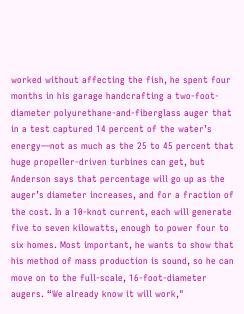worked without affecting the fish, he spent four months in his garage handcrafting a two-foot-diameter polyurethane-and-fiberglass auger that in a test captured 14 percent of the water’s energy—not as much as the 25 to 45 percent that huge propeller-driven turbines can get, but Anderson says that percentage will go up as the auger’s diameter increases, and for a fraction of the cost. In a 10-knot current, each will generate five to seven kilowatts, enough to power four to six homes. Most important, he wants to show that his method of mass production is sound, so he can move on to the full-scale, 16-foot-diameter augers. “We already know it will work,"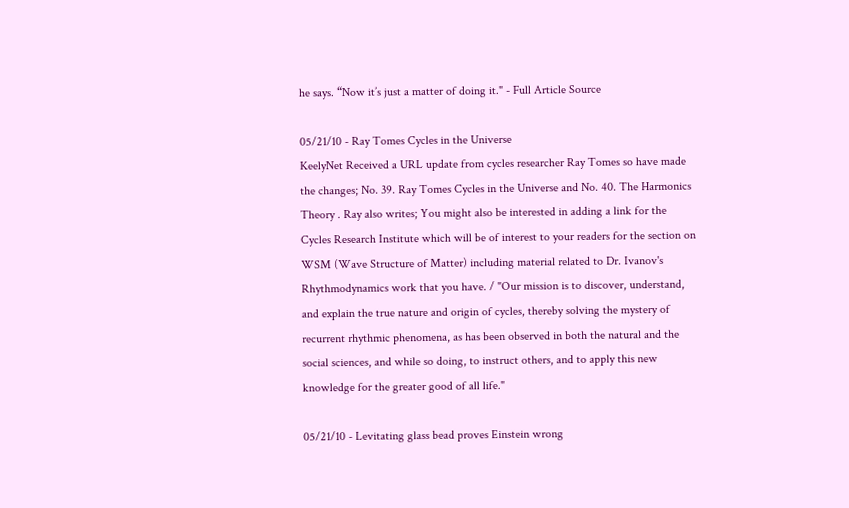he says. “Now it’s just a matter of doing it." - Full Article Source

05/21/10 - Ray Tomes Cycles in the Universe
KeelyNet Received a URL update from cycles researcher Ray Tomes so have made the changes; No. 39. Ray Tomes Cycles in the Universe and No. 40. The Harmonics Theory . Ray also writes; You might also be interested in adding a link for the Cycles Research Institute which will be of interest to your readers for the section on WSM (Wave Structure of Matter) including material related to Dr. Ivanov's Rhythmodynamics work that you have. / "Our mission is to discover, understand, and explain the true nature and origin of cycles, thereby solving the mystery of recurrent rhythmic phenomena, as has been observed in both the natural and the social sciences, and while so doing, to instruct others, and to apply this new knowledge for the greater good of all life."

05/21/10 - Levitating glass bead proves Einstein wrong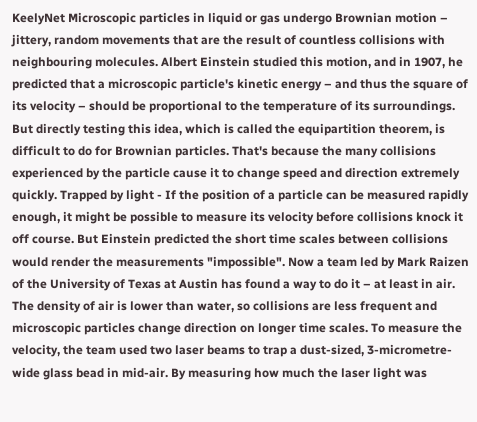KeelyNet Microscopic particles in liquid or gas undergo Brownian motion – jittery, random movements that are the result of countless collisions with neighbouring molecules. Albert Einstein studied this motion, and in 1907, he predicted that a microscopic particle's kinetic energy – and thus the square of its velocity – should be proportional to the temperature of its surroundings. But directly testing this idea, which is called the equipartition theorem, is difficult to do for Brownian particles. That's because the many collisions experienced by the particle cause it to change speed and direction extremely quickly. Trapped by light - If the position of a particle can be measured rapidly enough, it might be possible to measure its velocity before collisions knock it off course. But Einstein predicted the short time scales between collisions would render the measurements "impossible". Now a team led by Mark Raizen of the University of Texas at Austin has found a way to do it – at least in air. The density of air is lower than water, so collisions are less frequent and microscopic particles change direction on longer time scales. To measure the velocity, the team used two laser beams to trap a dust-sized, 3-micrometre-wide glass bead in mid-air. By measuring how much the laser light was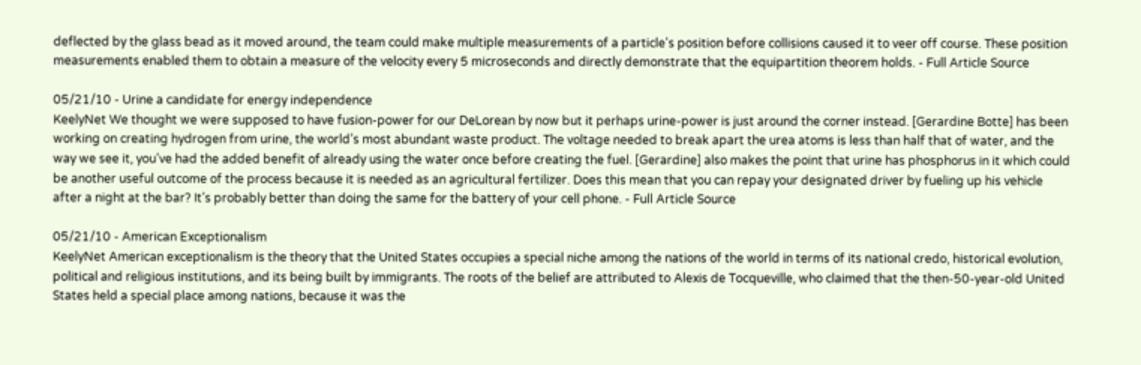deflected by the glass bead as it moved around, the team could make multiple measurements of a particle's position before collisions caused it to veer off course. These position measurements enabled them to obtain a measure of the velocity every 5 microseconds and directly demonstrate that the equipartition theorem holds. - Full Article Source

05/21/10 - Urine a candidate for energy independence
KeelyNet We thought we were supposed to have fusion-power for our DeLorean by now but it perhaps urine-power is just around the corner instead. [Gerardine Botte] has been working on creating hydrogen from urine, the world’s most abundant waste product. The voltage needed to break apart the urea atoms is less than half that of water, and the way we see it, you’ve had the added benefit of already using the water once before creating the fuel. [Gerardine] also makes the point that urine has phosphorus in it which could be another useful outcome of the process because it is needed as an agricultural fertilizer. Does this mean that you can repay your designated driver by fueling up his vehicle after a night at the bar? It’s probably better than doing the same for the battery of your cell phone. - Full Article Source

05/21/10 - American Exceptionalism
KeelyNet American exceptionalism is the theory that the United States occupies a special niche among the nations of the world in terms of its national credo, historical evolution, political and religious institutions, and its being built by immigrants. The roots of the belief are attributed to Alexis de Tocqueville, who claimed that the then-50-year-old United States held a special place among nations, because it was the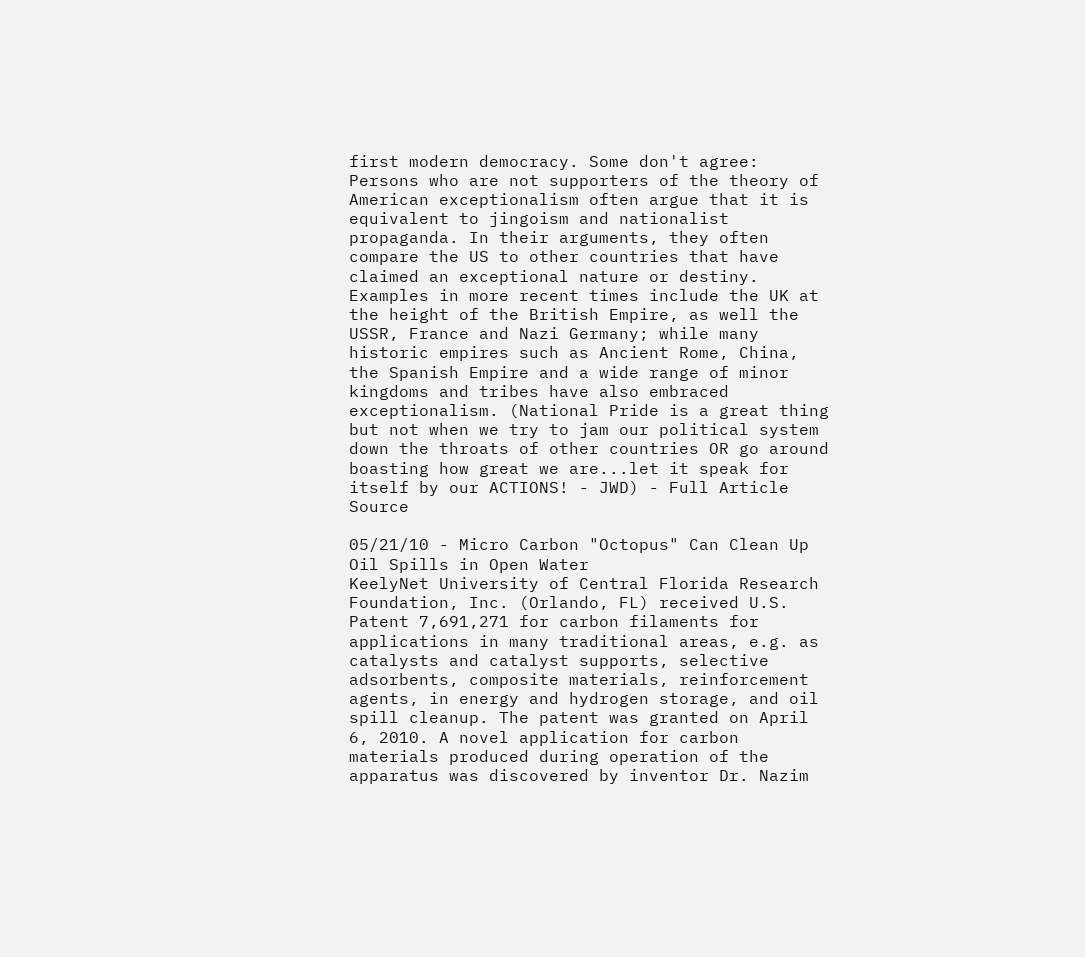first modern democracy. Some don't agree: Persons who are not supporters of the theory of American exceptionalism often argue that it is equivalent to jingoism and nationalist propaganda. In their arguments, they often compare the US to other countries that have claimed an exceptional nature or destiny. Examples in more recent times include the UK at the height of the British Empire, as well the USSR, France and Nazi Germany; while many historic empires such as Ancient Rome, China, the Spanish Empire and a wide range of minor kingdoms and tribes have also embraced exceptionalism. (National Pride is a great thing but not when we try to jam our political system down the throats of other countries OR go around boasting how great we are...let it speak for itself by our ACTIONS! - JWD) - Full Article Source

05/21/10 - Micro Carbon "Octopus" Can Clean Up Oil Spills in Open Water
KeelyNet University of Central Florida Research Foundation, Inc. (Orlando, FL) received U.S. Patent 7,691,271 for carbon filaments for applications in many traditional areas, e.g. as catalysts and catalyst supports, selective adsorbents, composite materials, reinforcement agents, in energy and hydrogen storage, and oil spill cleanup. The patent was granted on April 6, 2010. A novel application for carbon materials produced during operation of the apparatus was discovered by inventor Dr. Nazim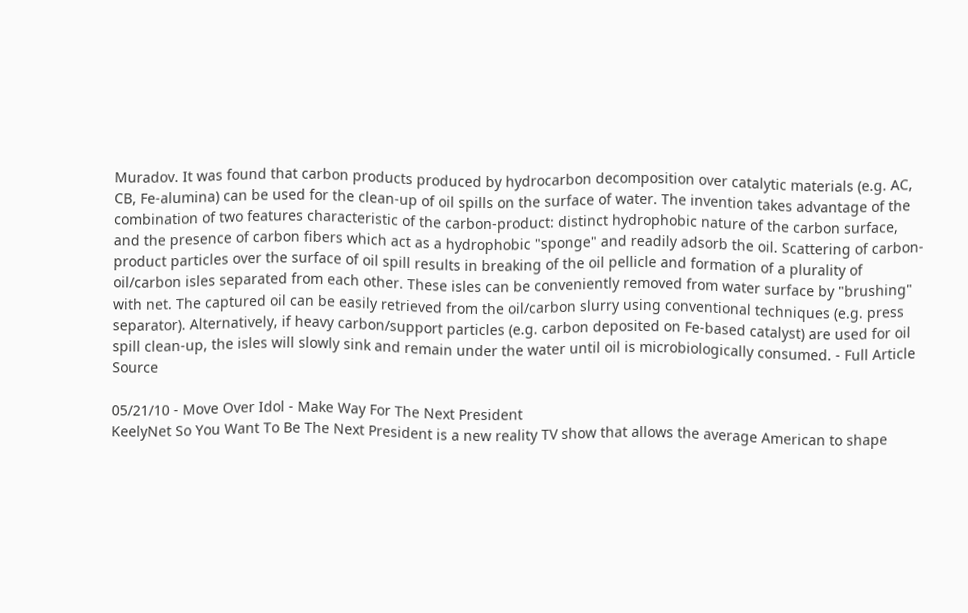Muradov. It was found that carbon products produced by hydrocarbon decomposition over catalytic materials (e.g. AC, CB, Fe-alumina) can be used for the clean-up of oil spills on the surface of water. The invention takes advantage of the combination of two features characteristic of the carbon-product: distinct hydrophobic nature of the carbon surface, and the presence of carbon fibers which act as a hydrophobic "sponge" and readily adsorb the oil. Scattering of carbon-product particles over the surface of oil spill results in breaking of the oil pellicle and formation of a plurality of oil/carbon isles separated from each other. These isles can be conveniently removed from water surface by "brushing" with net. The captured oil can be easily retrieved from the oil/carbon slurry using conventional techniques (e.g. press separator). Alternatively, if heavy carbon/support particles (e.g. carbon deposited on Fe-based catalyst) are used for oil spill clean-up, the isles will slowly sink and remain under the water until oil is microbiologically consumed. - Full Article Source

05/21/10 - Move Over Idol - Make Way For The Next President
KeelyNet So You Want To Be The Next President is a new reality TV show that allows the average American to shape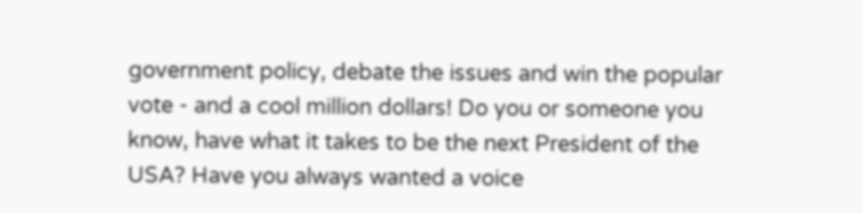government policy, debate the issues and win the popular vote - and a cool million dollars! Do you or someone you know, have what it takes to be the next President of the USA? Have you always wanted a voice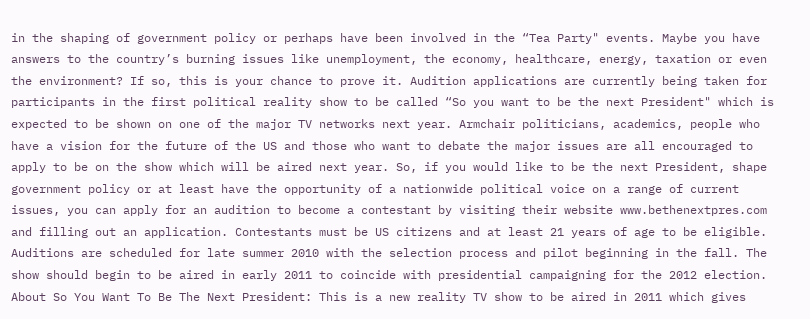in the shaping of government policy or perhaps have been involved in the “Tea Party" events. Maybe you have answers to the country’s burning issues like unemployment, the economy, healthcare, energy, taxation or even the environment? If so, this is your chance to prove it. Audition applications are currently being taken for participants in the first political reality show to be called “So you want to be the next President" which is expected to be shown on one of the major TV networks next year. Armchair politicians, academics, people who have a vision for the future of the US and those who want to debate the major issues are all encouraged to apply to be on the show which will be aired next year. So, if you would like to be the next President, shape government policy or at least have the opportunity of a nationwide political voice on a range of current issues, you can apply for an audition to become a contestant by visiting their website www.bethenextpres.com and filling out an application. Contestants must be US citizens and at least 21 years of age to be eligible. Auditions are scheduled for late summer 2010 with the selection process and pilot beginning in the fall. The show should begin to be aired in early 2011 to coincide with presidential campaigning for the 2012 election. About So You Want To Be The Next President: This is a new reality TV show to be aired in 2011 which gives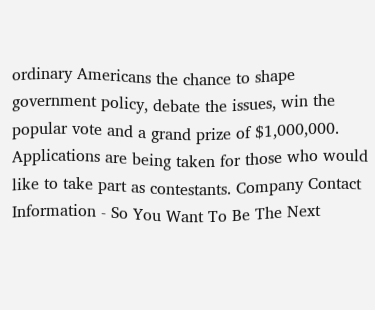ordinary Americans the chance to shape government policy, debate the issues, win the popular vote and a grand prize of $1,000,000. Applications are being taken for those who would like to take part as contestants. Company Contact Information - So You Want To Be The Next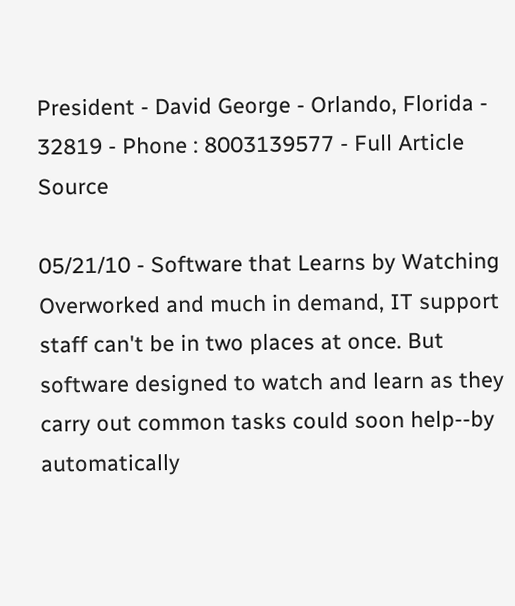President - David George - Orlando, Florida - 32819 - Phone : 8003139577 - Full Article Source

05/21/10 - Software that Learns by Watching
Overworked and much in demand, IT support staff can't be in two places at once. But software designed to watch and learn as they carry out common tasks could soon help--by automatically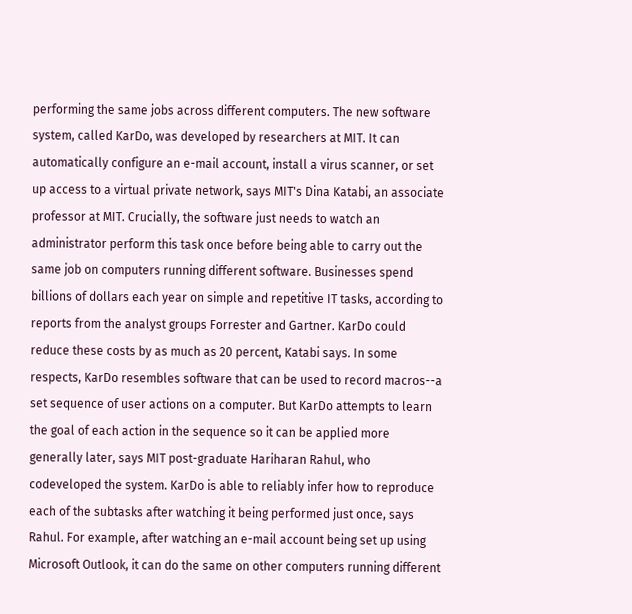performing the same jobs across different computers. The new software system, called KarDo, was developed by researchers at MIT. It can automatically configure an e-mail account, install a virus scanner, or set up access to a virtual private network, says MIT's Dina Katabi, an associate professor at MIT. Crucially, the software just needs to watch an administrator perform this task once before being able to carry out the same job on computers running different software. Businesses spend billions of dollars each year on simple and repetitive IT tasks, according to reports from the analyst groups Forrester and Gartner. KarDo could reduce these costs by as much as 20 percent, Katabi says. In some respects, KarDo resembles software that can be used to record macros--a set sequence of user actions on a computer. But KarDo attempts to learn the goal of each action in the sequence so it can be applied more generally later, says MIT post-graduate Hariharan Rahul, who codeveloped the system. KarDo is able to reliably infer how to reproduce each of the subtasks after watching it being performed just once, says Rahul. For example, after watching an e-mail account being set up using Microsoft Outlook, it can do the same on other computers running different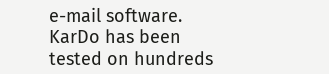e-mail software. KarDo has been tested on hundreds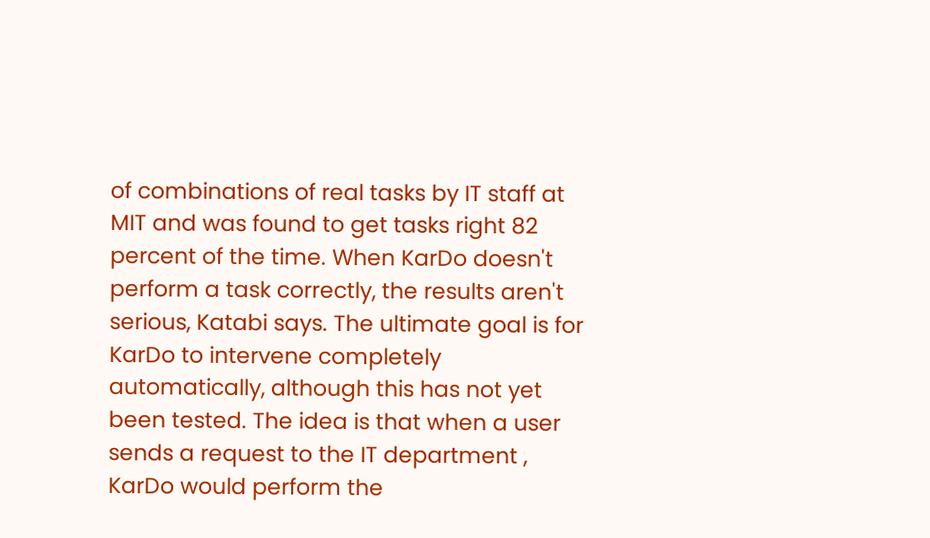of combinations of real tasks by IT staff at MIT and was found to get tasks right 82 percent of the time. When KarDo doesn't perform a task correctly, the results aren't serious, Katabi says. The ultimate goal is for KarDo to intervene completely automatically, although this has not yet been tested. The idea is that when a user sends a request to the IT department , KarDo would perform the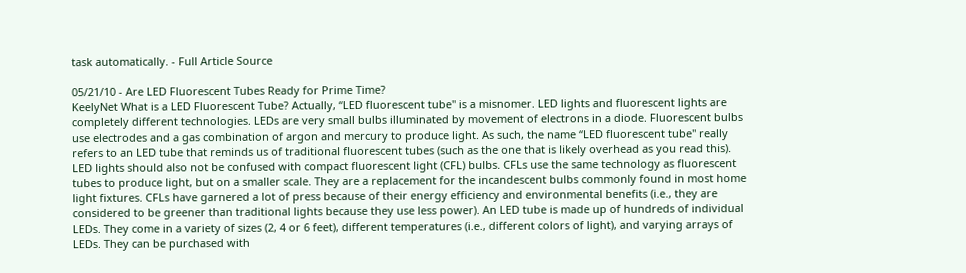task automatically. - Full Article Source

05/21/10 - Are LED Fluorescent Tubes Ready for Prime Time?
KeelyNet What is a LED Fluorescent Tube? Actually, “LED fluorescent tube" is a misnomer. LED lights and fluorescent lights are completely different technologies. LEDs are very small bulbs illuminated by movement of electrons in a diode. Fluorescent bulbs use electrodes and a gas combination of argon and mercury to produce light. As such, the name “LED fluorescent tube" really refers to an LED tube that reminds us of traditional fluorescent tubes (such as the one that is likely overhead as you read this). LED lights should also not be confused with compact fluorescent light (CFL) bulbs. CFLs use the same technology as fluorescent tubes to produce light, but on a smaller scale. They are a replacement for the incandescent bulbs commonly found in most home light fixtures. CFLs have garnered a lot of press because of their energy efficiency and environmental benefits (i.e., they are considered to be greener than traditional lights because they use less power). An LED tube is made up of hundreds of individual LEDs. They come in a variety of sizes (2, 4 or 6 feet), different temperatures (i.e., different colors of light), and varying arrays of LEDs. They can be purchased with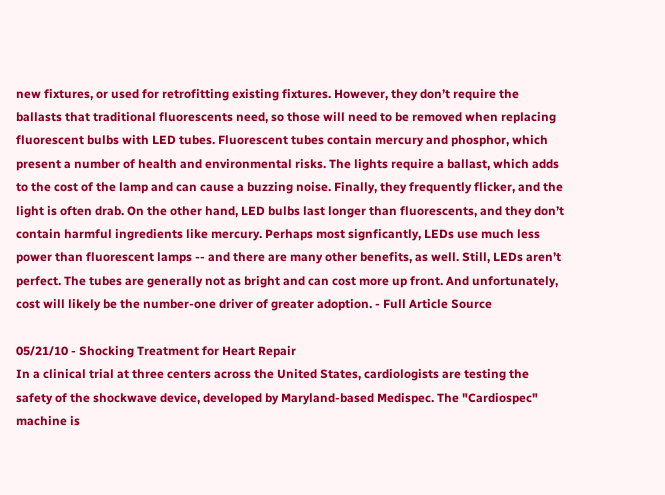new fixtures, or used for retrofitting existing fixtures. However, they don’t require the ballasts that traditional fluorescents need, so those will need to be removed when replacing fluorescent bulbs with LED tubes. Fluorescent tubes contain mercury and phosphor, which present a number of health and environmental risks. The lights require a ballast, which adds to the cost of the lamp and can cause a buzzing noise. Finally, they frequently flicker, and the light is often drab. On the other hand, LED bulbs last longer than fluorescents, and they don’t contain harmful ingredients like mercury. Perhaps most signficantly, LEDs use much less power than fluorescent lamps -- and there are many other benefits, as well. Still, LEDs aren’t perfect. The tubes are generally not as bright and can cost more up front. And unfortunately, cost will likely be the number-one driver of greater adoption. - Full Article Source

05/21/10 - Shocking Treatment for Heart Repair
In a clinical trial at three centers across the United States, cardiologists are testing the safety of the shockwave device, developed by Maryland-based Medispec. The "Cardiospec" machine is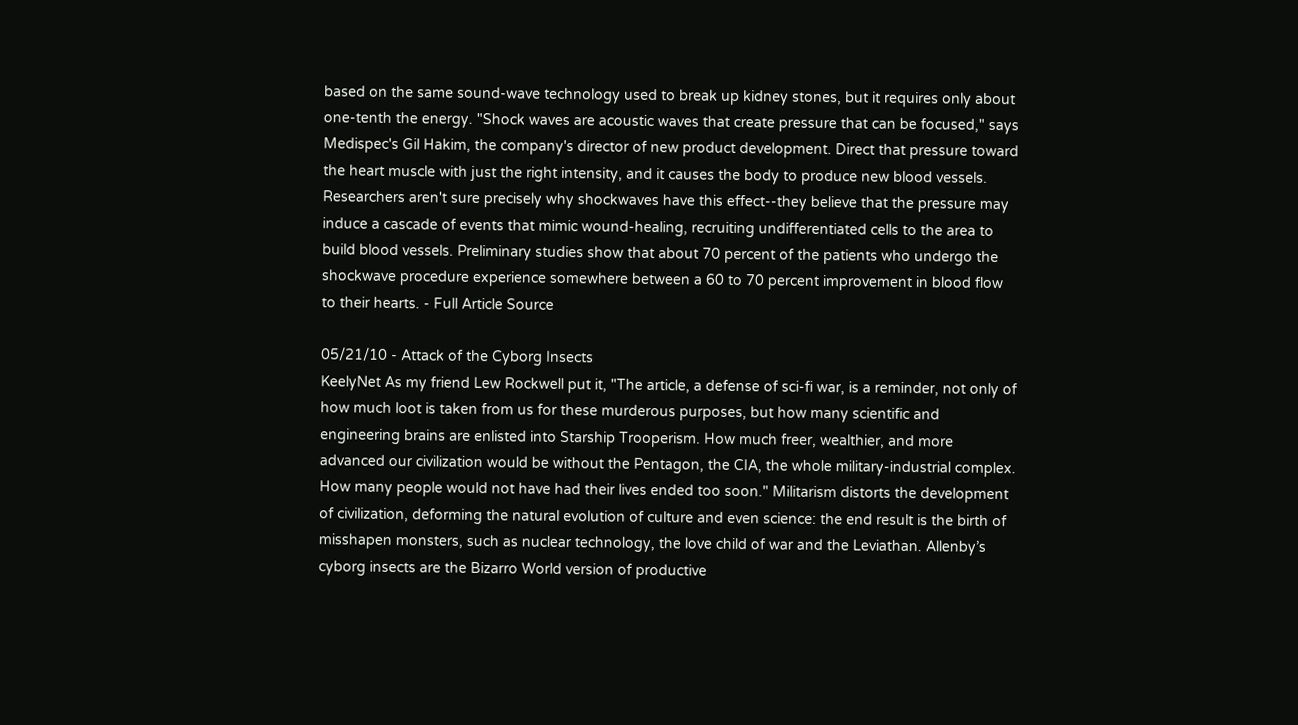based on the same sound-wave technology used to break up kidney stones, but it requires only about one-tenth the energy. "Shock waves are acoustic waves that create pressure that can be focused," says Medispec's Gil Hakim, the company's director of new product development. Direct that pressure toward the heart muscle with just the right intensity, and it causes the body to produce new blood vessels. Researchers aren't sure precisely why shockwaves have this effect--they believe that the pressure may induce a cascade of events that mimic wound-healing, recruiting undifferentiated cells to the area to build blood vessels. Preliminary studies show that about 70 percent of the patients who undergo the shockwave procedure experience somewhere between a 60 to 70 percent improvement in blood flow to their hearts. - Full Article Source

05/21/10 - Attack of the Cyborg Insects
KeelyNet As my friend Lew Rockwell put it, "The article, a defense of sci-fi war, is a reminder, not only of how much loot is taken from us for these murderous purposes, but how many scientific and engineering brains are enlisted into Starship Trooperism. How much freer, wealthier, and more advanced our civilization would be without the Pentagon, the CIA, the whole military-industrial complex. How many people would not have had their lives ended too soon." Militarism distorts the development of civilization, deforming the natural evolution of culture and even science: the end result is the birth of misshapen monsters, such as nuclear technology, the love child of war and the Leviathan. Allenby’s cyborg insects are the Bizarro World version of productive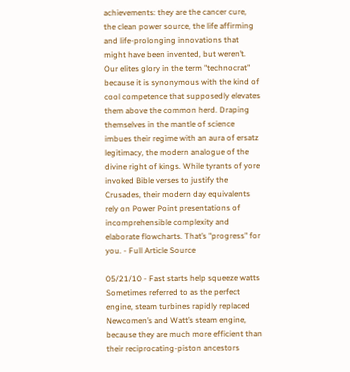achievements: they are the cancer cure, the clean power source, the life affirming and life-prolonging innovations that might have been invented, but weren’t. Our elites glory in the term "technocrat" because it is synonymous with the kind of cool competence that supposedly elevates them above the common herd. Draping themselves in the mantle of science imbues their regime with an aura of ersatz legitimacy, the modern analogue of the divine right of kings. While tyrants of yore invoked Bible verses to justify the Crusades, their modern day equivalents rely on Power Point presentations of incomprehensible complexity and elaborate flowcharts. That’s "progress" for you. - Full Article Source

05/21/10 - Fast starts help squeeze watts
Sometimes referred to as the perfect engine, steam turbines rapidly replaced Newcomen’s and Watt’s steam engine, because they are much more efficient than their reciprocating-piston ancestors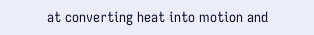at converting heat into motion and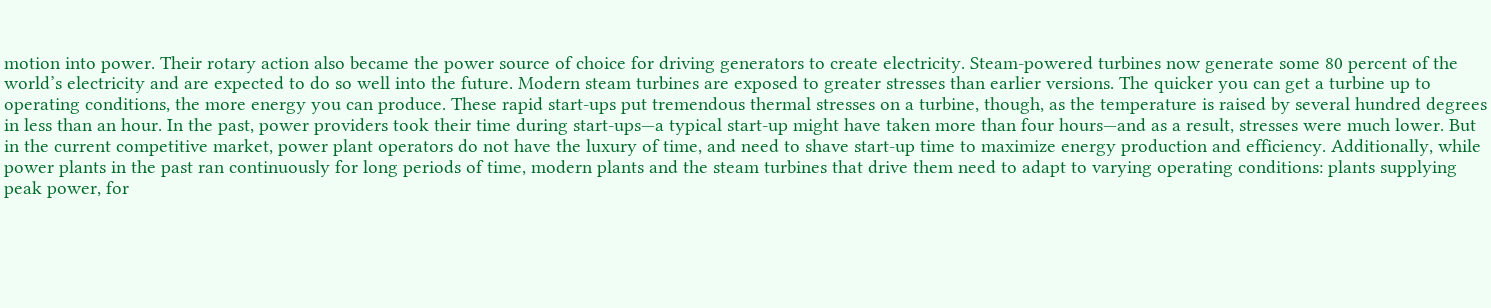motion into power. Their rotary action also became the power source of choice for driving generators to create electricity. Steam-powered turbines now generate some 80 percent of the world’s electricity and are expected to do so well into the future. Modern steam turbines are exposed to greater stresses than earlier versions. The quicker you can get a turbine up to operating conditions, the more energy you can produce. These rapid start-ups put tremendous thermal stresses on a turbine, though, as the temperature is raised by several hundred degrees in less than an hour. In the past, power providers took their time during start-ups—a typical start-up might have taken more than four hours—and as a result, stresses were much lower. But in the current competitive market, power plant operators do not have the luxury of time, and need to shave start-up time to maximize energy production and efficiency. Additionally, while power plants in the past ran continuously for long periods of time, modern plants and the steam turbines that drive them need to adapt to varying operating conditions: plants supplying peak power, for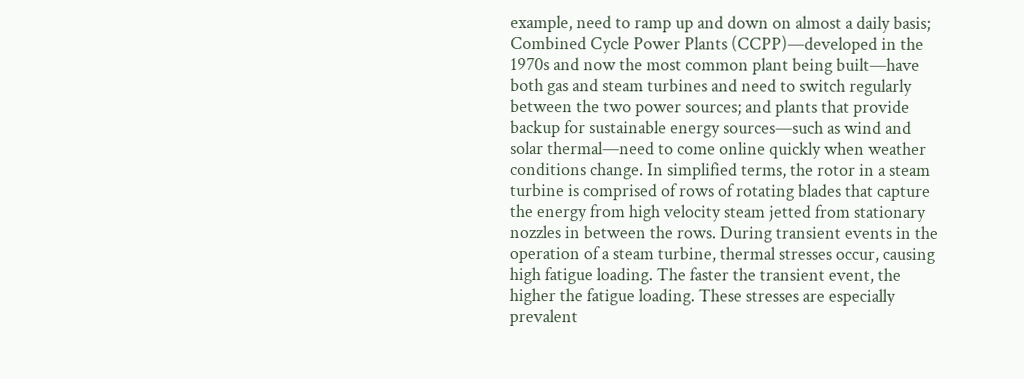example, need to ramp up and down on almost a daily basis; Combined Cycle Power Plants (CCPP)—developed in the 1970s and now the most common plant being built—have both gas and steam turbines and need to switch regularly between the two power sources; and plants that provide backup for sustainable energy sources—such as wind and solar thermal—need to come online quickly when weather conditions change. In simplified terms, the rotor in a steam turbine is comprised of rows of rotating blades that capture the energy from high velocity steam jetted from stationary nozzles in between the rows. During transient events in the operation of a steam turbine, thermal stresses occur, causing high fatigue loading. The faster the transient event, the higher the fatigue loading. These stresses are especially prevalent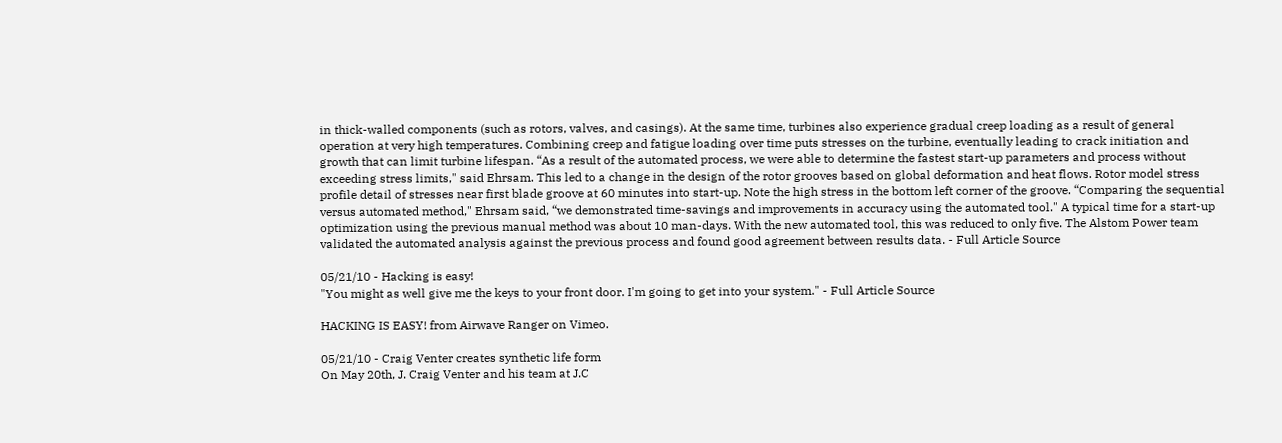in thick-walled components (such as rotors, valves, and casings). At the same time, turbines also experience gradual creep loading as a result of general operation at very high temperatures. Combining creep and fatigue loading over time puts stresses on the turbine, eventually leading to crack initiation and growth that can limit turbine lifespan. “As a result of the automated process, we were able to determine the fastest start-up parameters and process without exceeding stress limits," said Ehrsam. This led to a change in the design of the rotor grooves based on global deformation and heat flows. Rotor model stress profile detail of stresses near first blade groove at 60 minutes into start-up. Note the high stress in the bottom left corner of the groove. “Comparing the sequential versus automated method," Ehrsam said, “we demonstrated time-savings and improvements in accuracy using the automated tool." A typical time for a start-up optimization using the previous manual method was about 10 man-days. With the new automated tool, this was reduced to only five. The Alstom Power team validated the automated analysis against the previous process and found good agreement between results data. - Full Article Source

05/21/10 - Hacking is easy!
"You might as well give me the keys to your front door. I'm going to get into your system." - Full Article Source

HACKING IS EASY! from Airwave Ranger on Vimeo.

05/21/10 - Craig Venter creates synthetic life form
On May 20th, J. Craig Venter and his team at J.C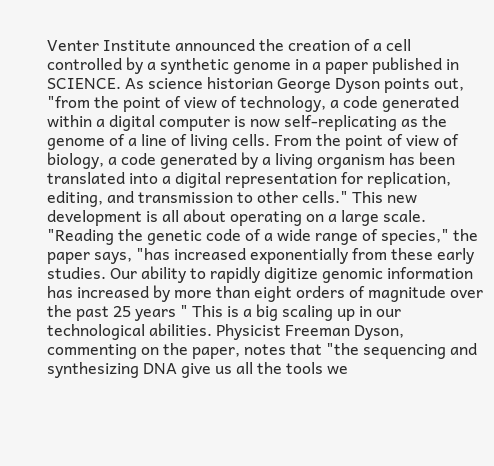Venter Institute announced the creation of a cell controlled by a synthetic genome in a paper published in SCIENCE. As science historian George Dyson points out, "from the point of view of technology, a code generated within a digital computer is now self-replicating as the genome of a line of living cells. From the point of view of biology, a code generated by a living organism has been translated into a digital representation for replication, editing, and transmission to other cells." This new development is all about operating on a large scale. "Reading the genetic code of a wide range of species," the paper says, "has increased exponentially from these early studies. Our ability to rapidly digitize genomic information has increased by more than eight orders of magnitude over the past 25 years " This is a big scaling up in our technological abilities. Physicist Freeman Dyson, commenting on the paper, notes that "the sequencing and synthesizing DNA give us all the tools we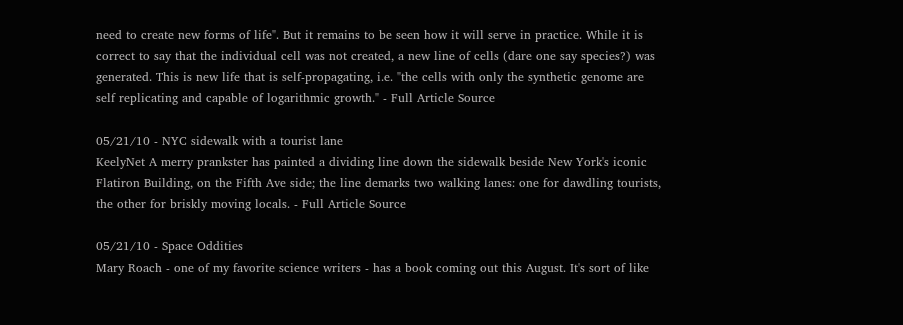need to create new forms of life". But it remains to be seen how it will serve in practice. While it is correct to say that the individual cell was not created, a new line of cells (dare one say species?) was generated. This is new life that is self-propagating, i.e. "the cells with only the synthetic genome are self replicating and capable of logarithmic growth." - Full Article Source

05/21/10 - NYC sidewalk with a tourist lane
KeelyNet A merry prankster has painted a dividing line down the sidewalk beside New York's iconic Flatiron Building, on the Fifth Ave side; the line demarks two walking lanes: one for dawdling tourists, the other for briskly moving locals. - Full Article Source

05/21/10 - Space Oddities
Mary Roach - one of my favorite science writers - has a book coming out this August. It's sort of like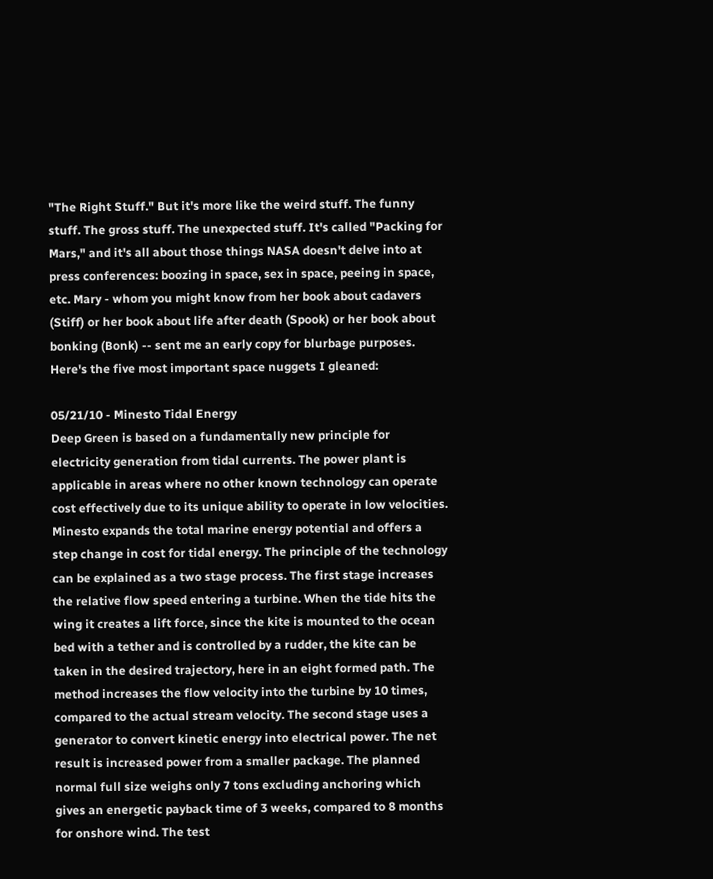"The Right Stuff." But it's more like the weird stuff. The funny stuff. The gross stuff. The unexpected stuff. It's called "Packing for Mars," and it's all about those things NASA doesn't delve into at press conferences: boozing in space, sex in space, peeing in space, etc. Mary - whom you might know from her book about cadavers (Stiff) or her book about life after death (Spook) or her book about bonking (Bonk) -- sent me an early copy for blurbage purposes. Here's the five most important space nuggets I gleaned:

05/21/10 - Minesto Tidal Energy
Deep Green is based on a fundamentally new principle for electricity generation from tidal currents. The power plant is applicable in areas where no other known technology can operate cost effectively due to its unique ability to operate in low velocities. Minesto expands the total marine energy potential and offers a step change in cost for tidal energy. The principle of the technology can be explained as a two stage process. The first stage increases the relative flow speed entering a turbine. When the tide hits the wing it creates a lift force, since the kite is mounted to the ocean bed with a tether and is controlled by a rudder, the kite can be taken in the desired trajectory, here in an eight formed path. The method increases the flow velocity into the turbine by 10 times, compared to the actual stream velocity. The second stage uses a generator to convert kinetic energy into electrical power. The net result is increased power from a smaller package. The planned normal full size weighs only 7 tons excluding anchoring which gives an energetic payback time of 3 weeks, compared to 8 months for onshore wind. The test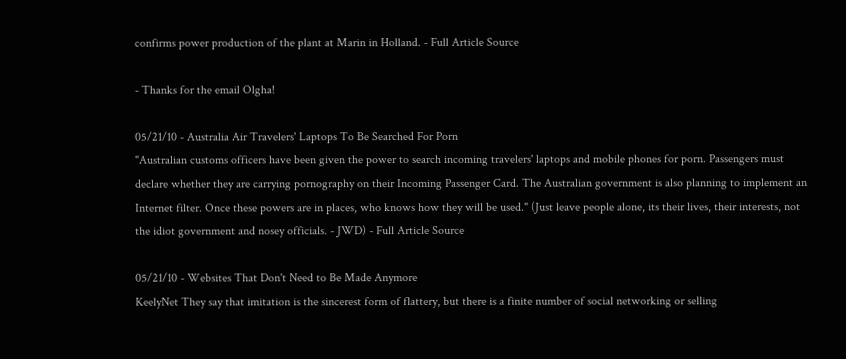confirms power production of the plant at Marin in Holland. - Full Article Source

- Thanks for the email Olgha!

05/21/10 - Australia Air Travelers' Laptops To Be Searched For Porn
"Australian customs officers have been given the power to search incoming travelers' laptops and mobile phones for porn. Passengers must declare whether they are carrying pornography on their Incoming Passenger Card. The Australian government is also planning to implement an Internet filter. Once these powers are in places, who knows how they will be used." (Just leave people alone, its their lives, their interests, not the idiot government and nosey officials. - JWD) - Full Article Source

05/21/10 - Websites That Don't Need to Be Made Anymore
KeelyNet They say that imitation is the sincerest form of flattery, but there is a finite number of social networking or selling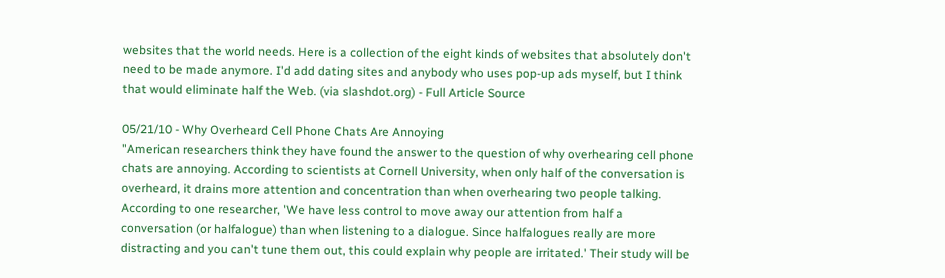websites that the world needs. Here is a collection of the eight kinds of websites that absolutely don't need to be made anymore. I'd add dating sites and anybody who uses pop-up ads myself, but I think that would eliminate half the Web. (via slashdot.org) - Full Article Source

05/21/10 - Why Overheard Cell Phone Chats Are Annoying
"American researchers think they have found the answer to the question of why overhearing cell phone chats are annoying. According to scientists at Cornell University, when only half of the conversation is overheard, it drains more attention and concentration than when overhearing two people talking. According to one researcher, 'We have less control to move away our attention from half a conversation (or halfalogue) than when listening to a dialogue. Since halfalogues really are more distracting and you can't tune them out, this could explain why people are irritated.' Their study will be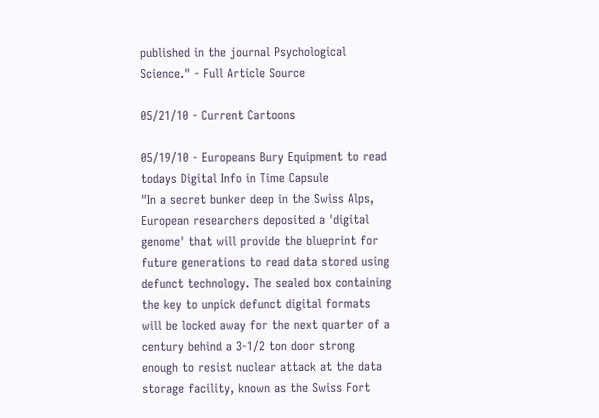published in the journal Psychological Science." - Full Article Source

05/21/10 - Current Cartoons

05/19/10 - Europeans Bury Equipment to read todays Digital Info in Time Capsule
"In a secret bunker deep in the Swiss Alps, European researchers deposited a 'digital genome' that will provide the blueprint for future generations to read data stored using defunct technology. The sealed box containing the key to unpick defunct digital formats will be locked away for the next quarter of a century behind a 3-1/2 ton door strong enough to resist nuclear attack at the data storage facility, known as the Swiss Fort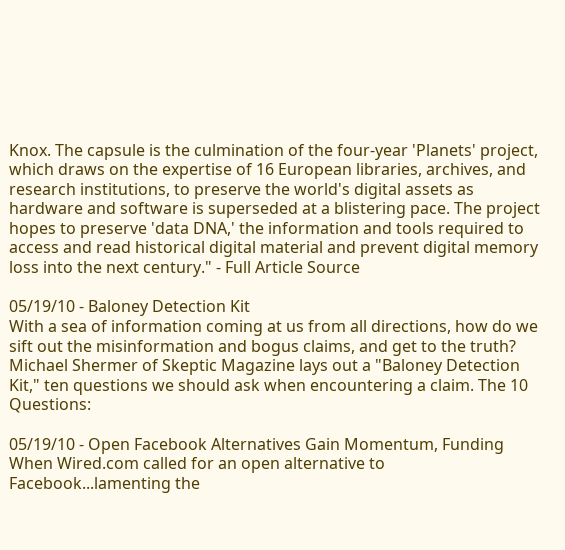Knox. The capsule is the culmination of the four-year 'Planets' project, which draws on the expertise of 16 European libraries, archives, and research institutions, to preserve the world's digital assets as hardware and software is superseded at a blistering pace. The project hopes to preserve 'data DNA,' the information and tools required to access and read historical digital material and prevent digital memory loss into the next century." - Full Article Source

05/19/10 - Baloney Detection Kit
With a sea of information coming at us from all directions, how do we sift out the misinformation and bogus claims, and get to the truth? Michael Shermer of Skeptic Magazine lays out a "Baloney Detection Kit," ten questions we should ask when encountering a claim. The 10 Questions:

05/19/10 - Open Facebook Alternatives Gain Momentum, Funding
When Wired.com called for an open alternative to Facebook...lamenting the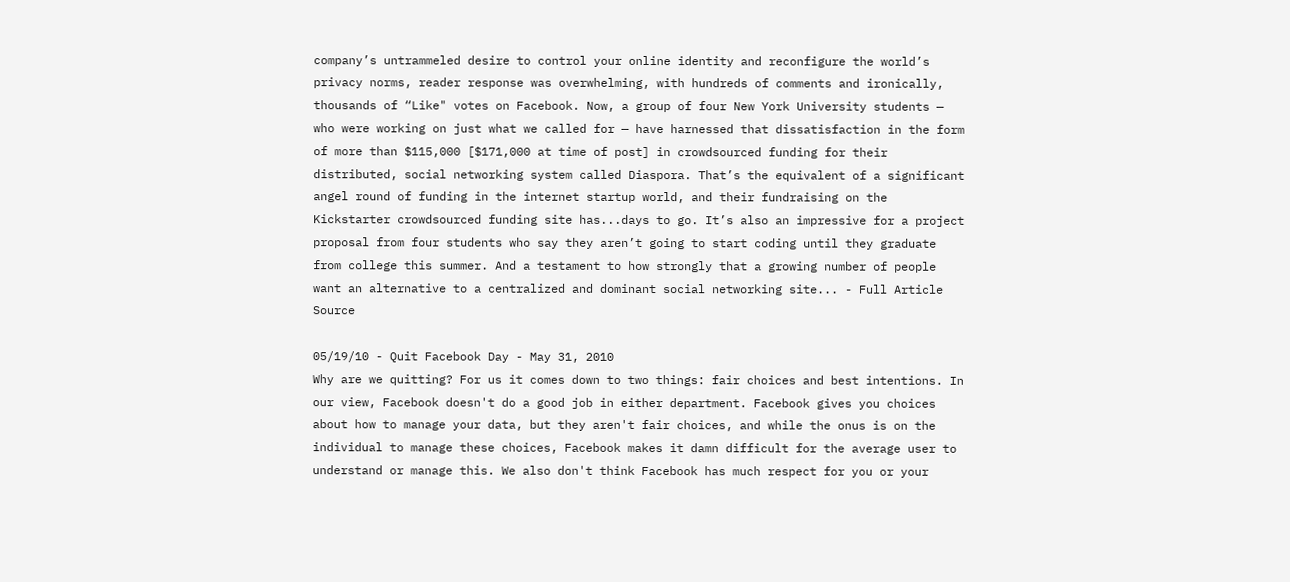company’s untrammeled desire to control your online identity and reconfigure the world’s privacy norms, reader response was overwhelming, with hundreds of comments and ironically, thousands of “Like" votes on Facebook. Now, a group of four New York University students — who were working on just what we called for — have harnessed that dissatisfaction in the form of more than $115,000 [$171,000 at time of post] in crowdsourced funding for their distributed, social networking system called Diaspora. That’s the equivalent of a significant angel round of funding in the internet startup world, and their fundraising on the Kickstarter crowdsourced funding site has...days to go. It’s also an impressive for a project proposal from four students who say they aren’t going to start coding until they graduate from college this summer. And a testament to how strongly that a growing number of people want an alternative to a centralized and dominant social networking site... - Full Article Source

05/19/10 - Quit Facebook Day - May 31, 2010
Why are we quitting? For us it comes down to two things: fair choices and best intentions. In our view, Facebook doesn't do a good job in either department. Facebook gives you choices about how to manage your data, but they aren't fair choices, and while the onus is on the individual to manage these choices, Facebook makes it damn difficult for the average user to understand or manage this. We also don't think Facebook has much respect for you or your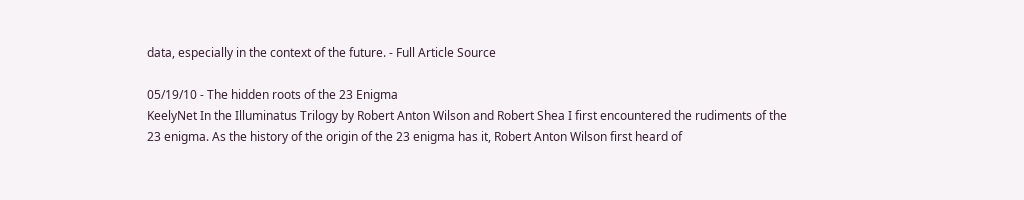data, especially in the context of the future. - Full Article Source

05/19/10 - The hidden roots of the 23 Enigma
KeelyNet In the Illuminatus Trilogy by Robert Anton Wilson and Robert Shea I first encountered the rudiments of the 23 enigma. As the history of the origin of the 23 enigma has it, Robert Anton Wilson first heard of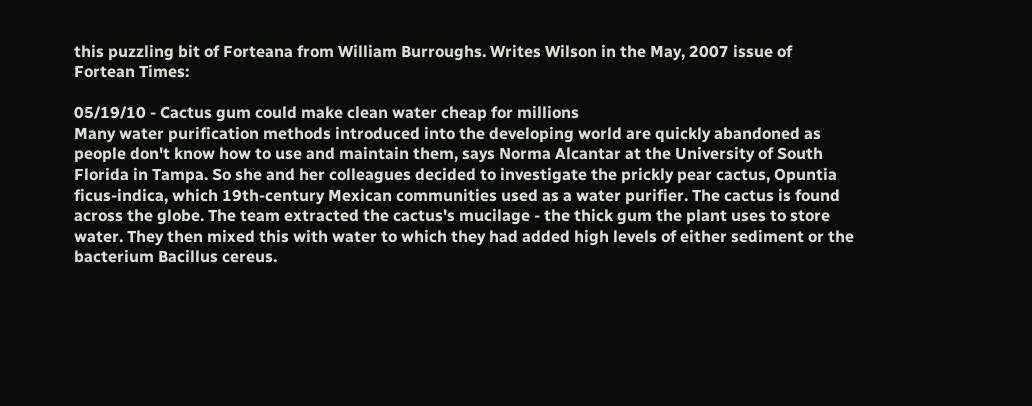this puzzling bit of Forteana from William Burroughs. Writes Wilson in the May, 2007 issue of Fortean Times:

05/19/10 - Cactus gum could make clean water cheap for millions
Many water purification methods introduced into the developing world are quickly abandoned as people don't know how to use and maintain them, says Norma Alcantar at the University of South Florida in Tampa. So she and her colleagues decided to investigate the prickly pear cactus, Opuntia ficus-indica, which 19th-century Mexican communities used as a water purifier. The cactus is found across the globe. The team extracted the cactus's mucilage - the thick gum the plant uses to store water. They then mixed this with water to which they had added high levels of either sediment or the bacterium Bacillus cereus.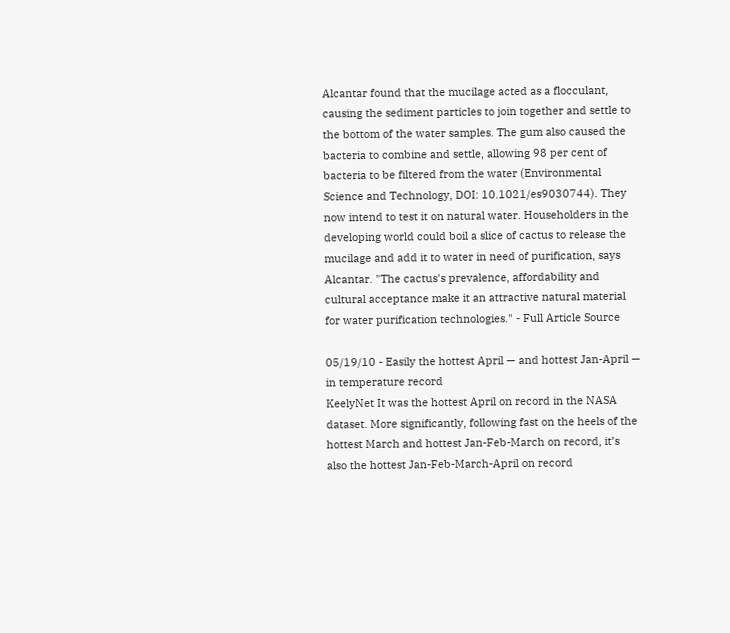Alcantar found that the mucilage acted as a flocculant, causing the sediment particles to join together and settle to the bottom of the water samples. The gum also caused the bacteria to combine and settle, allowing 98 per cent of bacteria to be filtered from the water (Environmental Science and Technology, DOI: 10.1021/es9030744). They now intend to test it on natural water. Householders in the developing world could boil a slice of cactus to release the mucilage and add it to water in need of purification, says Alcantar. "The cactus's prevalence, affordability and cultural acceptance make it an attractive natural material for water purification technologies." - Full Article Source

05/19/10 - Easily the hottest April — and hottest Jan-April — in temperature record
KeelyNet It was the hottest April on record in the NASA dataset. More significantly, following fast on the heels of the hottest March and hottest Jan-Feb-March on record, it’s also the hottest Jan-Feb-March-April on record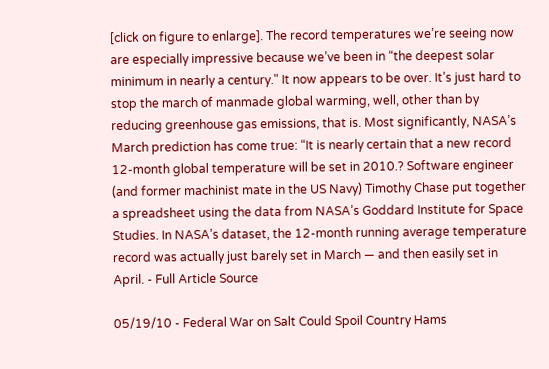[click on figure to enlarge]. The record temperatures we’re seeing now are especially impressive because we’ve been in “the deepest solar minimum in nearly a century." It now appears to be over. It’s just hard to stop the march of manmade global warming, well, other than by reducing greenhouse gas emissions, that is. Most significantly, NASA’s March prediction has come true: “It is nearly certain that a new record 12-month global temperature will be set in 2010.? Software engineer (and former machinist mate in the US Navy) Timothy Chase put together a spreadsheet using the data from NASA’s Goddard Institute for Space Studies. In NASA’s dataset, the 12-month running average temperature record was actually just barely set in March — and then easily set in April. - Full Article Source

05/19/10 - Federal War on Salt Could Spoil Country Hams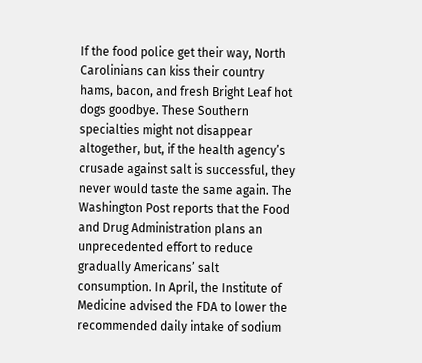If the food police get their way, North Carolinians can kiss their country hams, bacon, and fresh Bright Leaf hot dogs goodbye. These Southern specialties might not disappear altogether, but, if the health agency’s crusade against salt is successful, they never would taste the same again. The Washington Post reports that the Food and Drug Administration plans an unprecedented effort to reduce gradually Americans’ salt consumption. In April, the Institute of Medicine advised the FDA to lower the recommended daily intake of sodium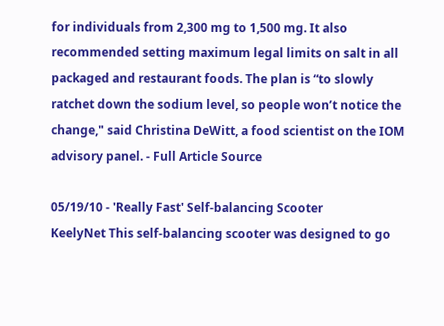for individuals from 2,300 mg to 1,500 mg. It also recommended setting maximum legal limits on salt in all packaged and restaurant foods. The plan is “to slowly ratchet down the sodium level, so people won’t notice the change," said Christina DeWitt, a food scientist on the IOM advisory panel. - Full Article Source

05/19/10 - 'Really Fast' Self-balancing Scooter
KeelyNet This self-balancing scooter was designed to go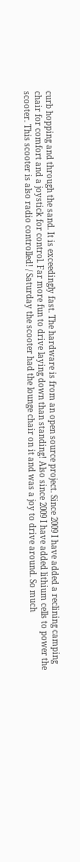curb hopping and through the sand. It is exceedingly fast. The hardware is from an open source project. Since 2009 I have added a reclining camping chair for comfort and a joystick for control. Far more fun to drive laying down than standing! Also since 2009 I have added lithium cells to power the scooter. This scooter is also radio controlled! / Saturday the scooter had the lounge chair on it and was a joy to drive around. So much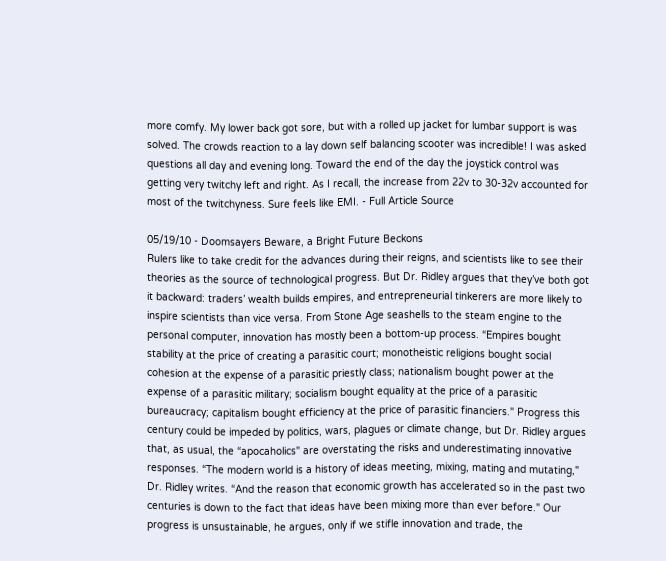more comfy. My lower back got sore, but with a rolled up jacket for lumbar support is was solved. The crowds reaction to a lay down self balancing scooter was incredible! I was asked questions all day and evening long. Toward the end of the day the joystick control was getting very twitchy left and right. As I recall, the increase from 22v to 30-32v accounted for most of the twitchyness. Sure feels like EMI. - Full Article Source

05/19/10 - Doomsayers Beware, a Bright Future Beckons
Rulers like to take credit for the advances during their reigns, and scientists like to see their theories as the source of technological progress. But Dr. Ridley argues that they’ve both got it backward: traders’ wealth builds empires, and entrepreneurial tinkerers are more likely to inspire scientists than vice versa. From Stone Age seashells to the steam engine to the personal computer, innovation has mostly been a bottom-up process. “Empires bought stability at the price of creating a parasitic court; monotheistic religions bought social cohesion at the expense of a parasitic priestly class; nationalism bought power at the expense of a parasitic military; socialism bought equality at the price of a parasitic bureaucracy; capitalism bought efficiency at the price of parasitic financiers." Progress this century could be impeded by politics, wars, plagues or climate change, but Dr. Ridley argues that, as usual, the “apocaholics" are overstating the risks and underestimating innovative responses. “The modern world is a history of ideas meeting, mixing, mating and mutating," Dr. Ridley writes. “And the reason that economic growth has accelerated so in the past two centuries is down to the fact that ideas have been mixing more than ever before." Our progress is unsustainable, he argues, only if we stifle innovation and trade, the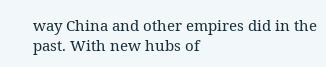way China and other empires did in the past. With new hubs of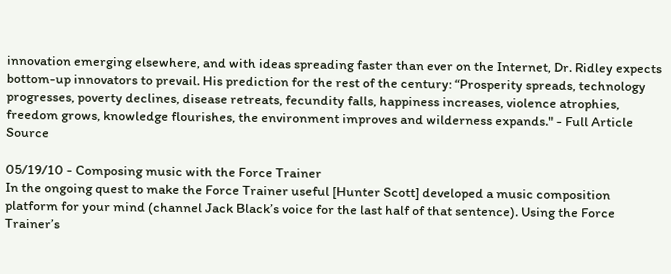innovation emerging elsewhere, and with ideas spreading faster than ever on the Internet, Dr. Ridley expects bottom-up innovators to prevail. His prediction for the rest of the century: “Prosperity spreads, technology progresses, poverty declines, disease retreats, fecundity falls, happiness increases, violence atrophies, freedom grows, knowledge flourishes, the environment improves and wilderness expands." - Full Article Source

05/19/10 - Composing music with the Force Trainer
In the ongoing quest to make the Force Trainer useful [Hunter Scott] developed a music composition platform for your mind (channel Jack Black’s voice for the last half of that sentence). Using the Force Trainer’s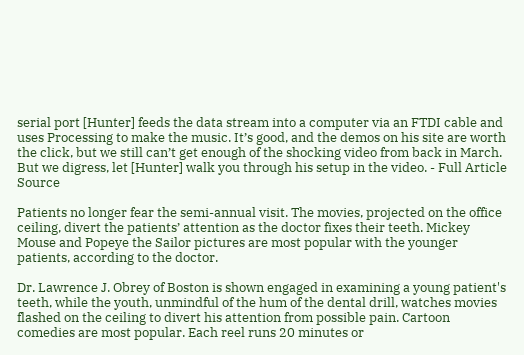serial port [Hunter] feeds the data stream into a computer via an FTDI cable and uses Processing to make the music. It’s good, and the demos on his site are worth the click, but we still can’t get enough of the shocking video from back in March. But we digress, let [Hunter] walk you through his setup in the video. - Full Article Source

Patients no longer fear the semi-annual visit. The movies, projected on the office ceiling, divert the patients’ attention as the doctor fixes their teeth. Mickey Mouse and Popeye the Sailor pictures are most popular with the younger patients, according to the doctor.

Dr. Lawrence J. Obrey of Boston is shown engaged in examining a young patient's teeth, while the youth, unmindful of the hum of the dental drill, watches movies flashed on the ceiling to divert his attention from possible pain. Cartoon comedies are most popular. Each reel runs 20 minutes or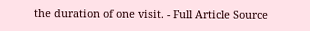the duration of one visit. - Full Article Source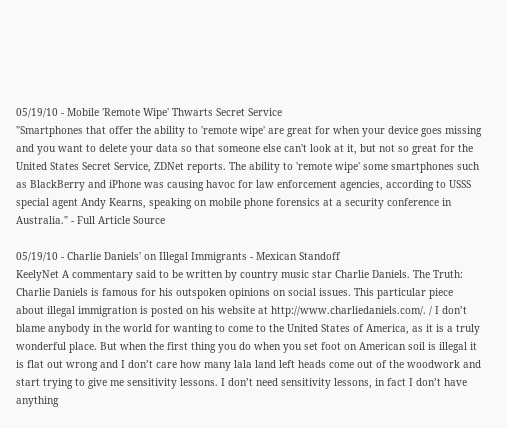05/19/10 - Mobile 'Remote Wipe' Thwarts Secret Service
"Smartphones that offer the ability to 'remote wipe' are great for when your device goes missing and you want to delete your data so that someone else can't look at it, but not so great for the United States Secret Service, ZDNet reports. The ability to 'remote wipe' some smartphones such as BlackBerry and iPhone was causing havoc for law enforcement agencies, according to USSS special agent Andy Kearns, speaking on mobile phone forensics at a security conference in Australia." - Full Article Source

05/19/10 - Charlie Daniels' on Illegal Immigrants - Mexican Standoff
KeelyNet A commentary said to be written by country music star Charlie Daniels. The Truth: Charlie Daniels is famous for his outspoken opinions on social issues. This particular piece about illegal immigration is posted on his website at http://www.charliedaniels.com/. / I don’t blame anybody in the world for wanting to come to the United States of America, as it is a truly wonderful place. But when the first thing you do when you set foot on American soil is illegal it is flat out wrong and I don’t care how many lala land left heads come out of the woodwork and start trying to give me sensitivity lessons. I don’t need sensitivity lessons, in fact I don’t have anything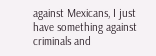against Mexicans, I just have something against criminals and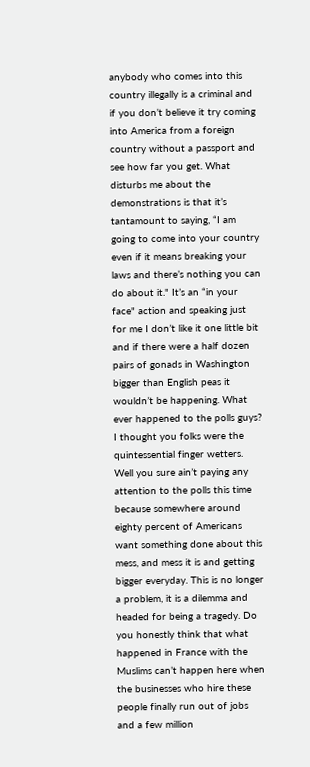anybody who comes into this country illegally is a criminal and if you don’t believe it try coming into America from a foreign country without a passport and see how far you get. What disturbs me about the demonstrations is that it’s tantamount to saying, “I am going to come into your country even if it means breaking your laws and there’s nothing you can do about it." It’s an “in your face" action and speaking just for me I don’t like it one little bit and if there were a half dozen pairs of gonads in Washington bigger than English peas it wouldn’t be happening. What ever happened to the polls guys? I thought you folks were the quintessential finger wetters. Well you sure ain’t paying any attention to the polls this time because somewhere around eighty percent of Americans want something done about this mess, and mess it is and getting bigger everyday. This is no longer a problem, it is a dilemma and headed for being a tragedy. Do you honestly think that what happened in France with the Muslims can’t happen here when the businesses who hire these people finally run out of jobs and a few million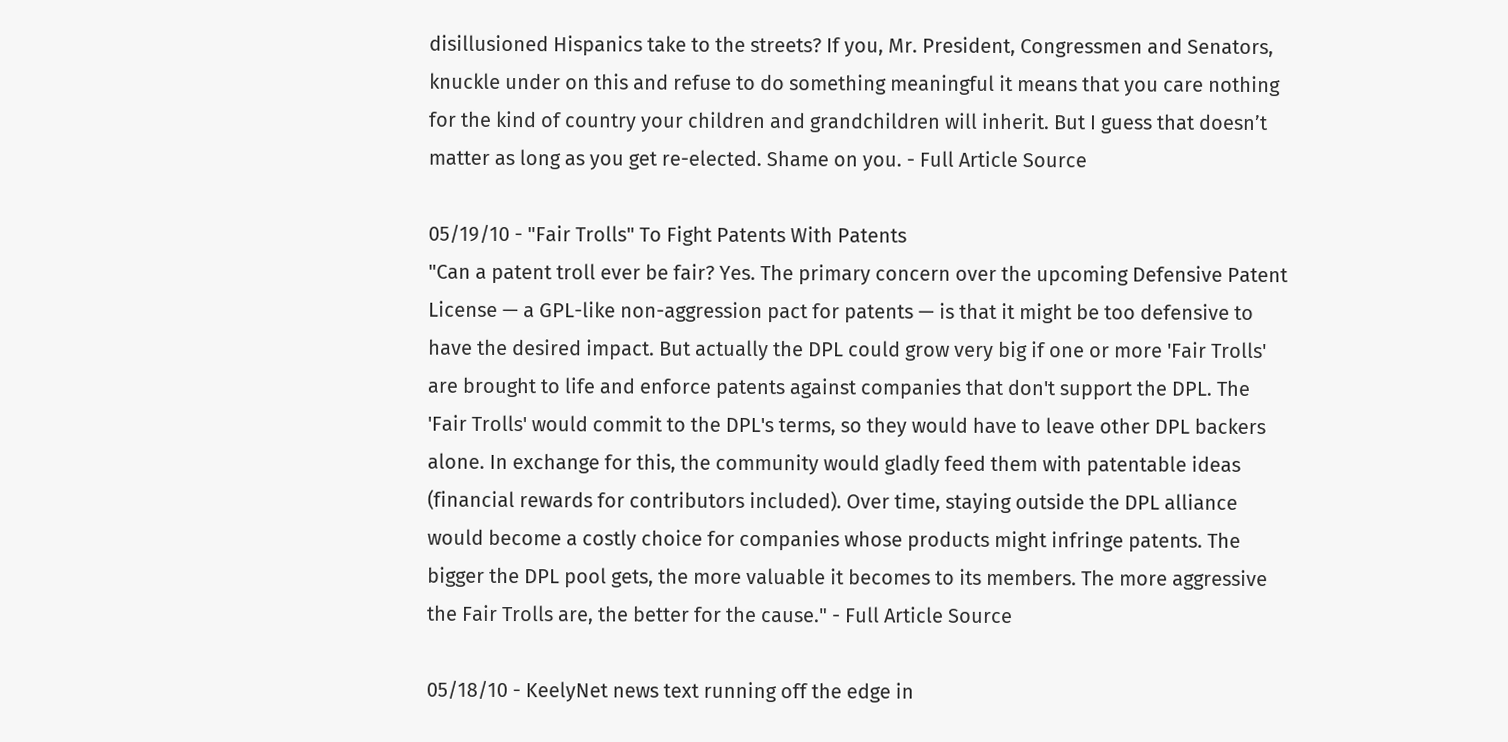disillusioned Hispanics take to the streets? If you, Mr. President, Congressmen and Senators, knuckle under on this and refuse to do something meaningful it means that you care nothing for the kind of country your children and grandchildren will inherit. But I guess that doesn’t matter as long as you get re-elected. Shame on you. - Full Article Source

05/19/10 - "Fair Trolls" To Fight Patents With Patents
"Can a patent troll ever be fair? Yes. The primary concern over the upcoming Defensive Patent License — a GPL-like non-aggression pact for patents — is that it might be too defensive to have the desired impact. But actually the DPL could grow very big if one or more 'Fair Trolls' are brought to life and enforce patents against companies that don't support the DPL. The 'Fair Trolls' would commit to the DPL's terms, so they would have to leave other DPL backers alone. In exchange for this, the community would gladly feed them with patentable ideas (financial rewards for contributors included). Over time, staying outside the DPL alliance would become a costly choice for companies whose products might infringe patents. The bigger the DPL pool gets, the more valuable it becomes to its members. The more aggressive the Fair Trolls are, the better for the cause." - Full Article Source

05/18/10 - KeelyNet news text running off the edge in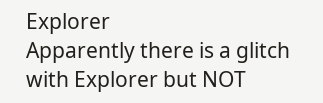Explorer
Apparently there is a glitch with Explorer but NOT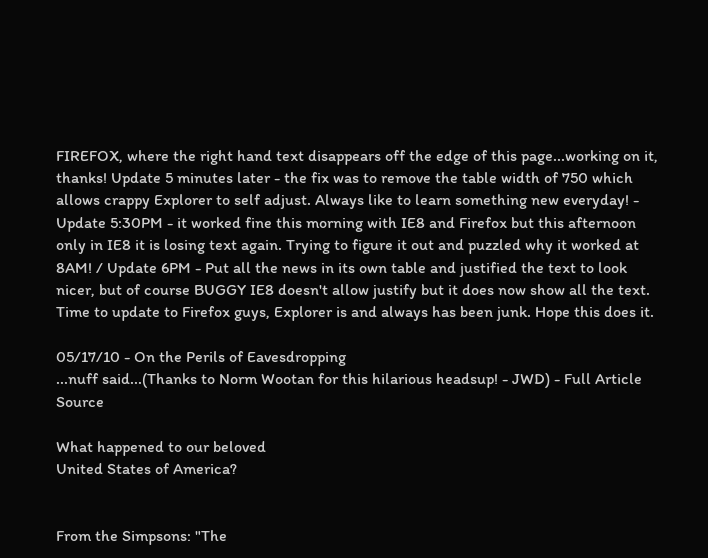FIREFOX, where the right hand text disappears off the edge of this page...working on it, thanks! Update 5 minutes later - the fix was to remove the table width of 750 which allows crappy Explorer to self adjust. Always like to learn something new everyday! - Update 5:30PM - it worked fine this morning with IE8 and Firefox but this afternoon only in IE8 it is losing text again. Trying to figure it out and puzzled why it worked at 8AM! / Update 6PM - Put all the news in its own table and justified the text to look nicer, but of course BUGGY IE8 doesn't allow justify but it does now show all the text. Time to update to Firefox guys, Explorer is and always has been junk. Hope this does it.

05/17/10 - On the Perils of Eavesdropping
...nuff said...(Thanks to Norm Wootan for this hilarious headsup! - JWD) - Full Article Source

What happened to our beloved
United States of America?


From the Simpsons: "The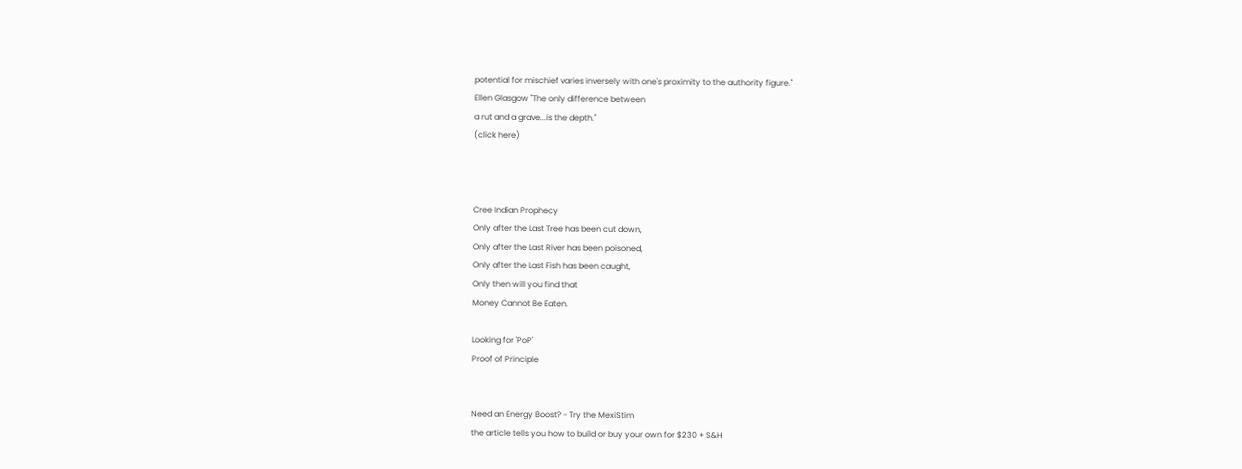potential for mischief varies inversely with one's proximity to the authority figure."
Ellen Glasgow "The only difference between
a rut and a grave...is the depth."
(click here)



Cree Indian Prophecy
Only after the Last Tree has been cut down,
Only after the Last River has been poisoned,
Only after the Last Fish has been caught,
Only then will you find that
Money Cannot Be Eaten.

Looking for 'PoP'
Proof of Principle


Need an Energy Boost? - Try the MexiStim
the article tells you how to build or buy your own for $230 + S&H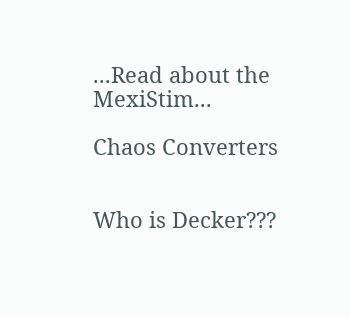...Read about the MexiStim...

Chaos Converters


Who is Decker???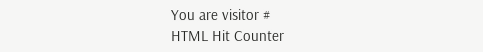You are visitor #
HTML Hit Counter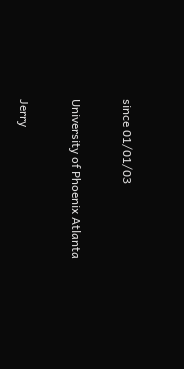since 01/01/03

University of Phoenix Atlanta

Jerry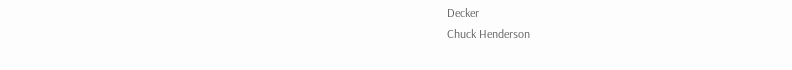Decker
Chuck Henderson